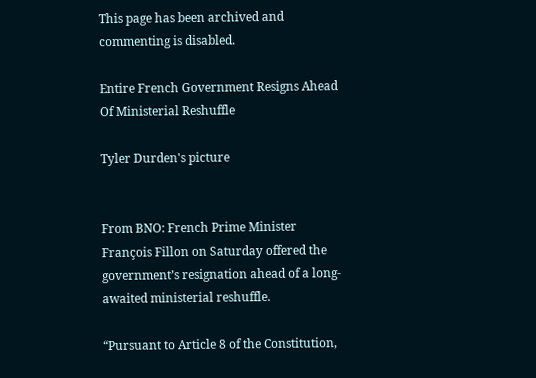This page has been archived and commenting is disabled.

Entire French Government Resigns Ahead Of Ministerial Reshuffle

Tyler Durden's picture


From BNO: French Prime Minister François Fillon on Saturday offered the
government’s resignation ahead of a long-awaited ministerial reshuffle.

“Pursuant to Article 8 of the Constitution,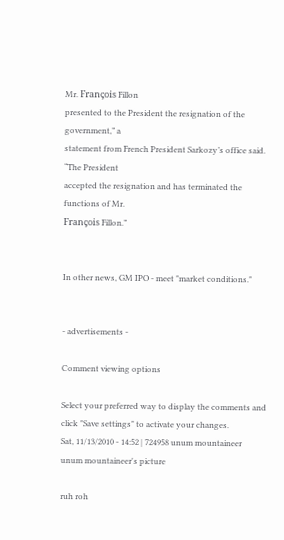Mr. François Fillon
presented to the President the resignation of the government,” a
statement from French President Sarkozy’s office said. “The President
accepted the resignation and has terminated the functions of Mr.
François Fillon.”


In other news, GM IPO - meet "market conditions."


- advertisements -

Comment viewing options

Select your preferred way to display the comments and click "Save settings" to activate your changes.
Sat, 11/13/2010 - 14:52 | 724958 unum mountaineer
unum mountaineer's picture

ruh roh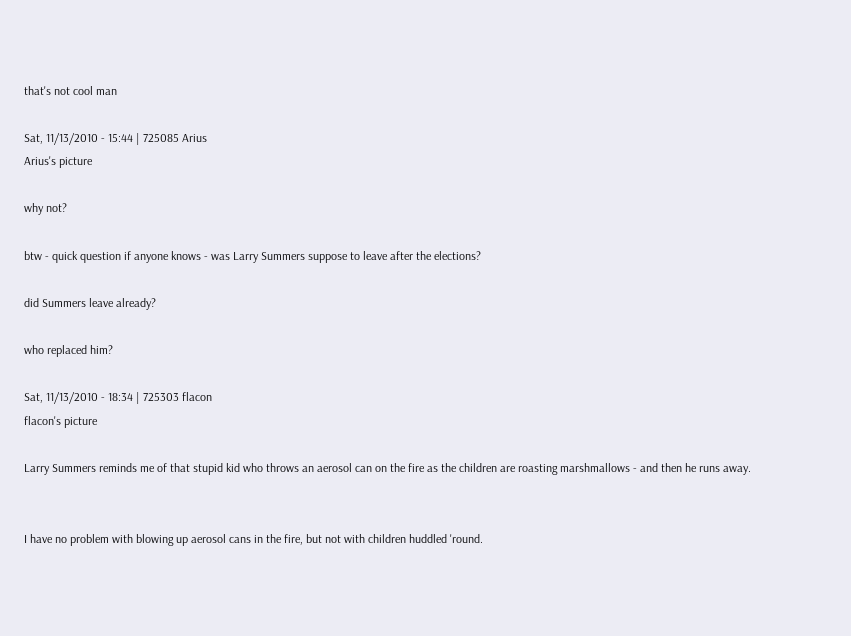that's not cool man

Sat, 11/13/2010 - 15:44 | 725085 Arius
Arius's picture

why not?

btw - quick question if anyone knows - was Larry Summers suppose to leave after the elections?

did Summers leave already?

who replaced him?

Sat, 11/13/2010 - 18:34 | 725303 flacon
flacon's picture

Larry Summers reminds me of that stupid kid who throws an aerosol can on the fire as the children are roasting marshmallows - and then he runs away.


I have no problem with blowing up aerosol cans in the fire, but not with children huddled 'round.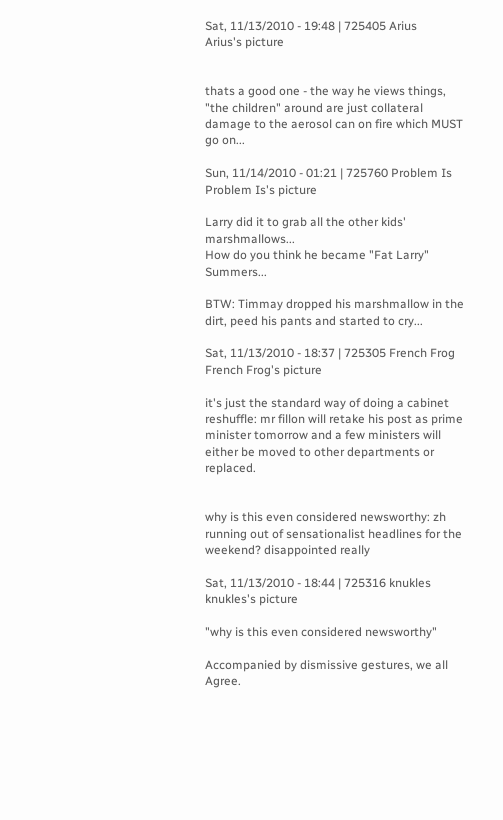Sat, 11/13/2010 - 19:48 | 725405 Arius
Arius's picture


thats a good one - the way he views things, "the children" around are just collateral damage to the aerosol can on fire which MUST go on...

Sun, 11/14/2010 - 01:21 | 725760 Problem Is
Problem Is's picture

Larry did it to grab all the other kids' marshmallows...
How do you think he became "Fat Larry" Summers...

BTW: Timmay dropped his marshmallow in the dirt, peed his pants and started to cry...

Sat, 11/13/2010 - 18:37 | 725305 French Frog
French Frog's picture

it's just the standard way of doing a cabinet reshuffle: mr fillon will retake his post as prime minister tomorrow and a few ministers will either be moved to other departments or replaced.


why is this even considered newsworthy: zh running out of sensationalist headlines for the weekend? disappointed really

Sat, 11/13/2010 - 18:44 | 725316 knukles
knukles's picture

"why is this even considered newsworthy"

Accompanied by dismissive gestures, we all Agree.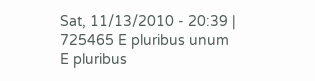Sat, 11/13/2010 - 20:39 | 725465 E pluribus unum
E pluribus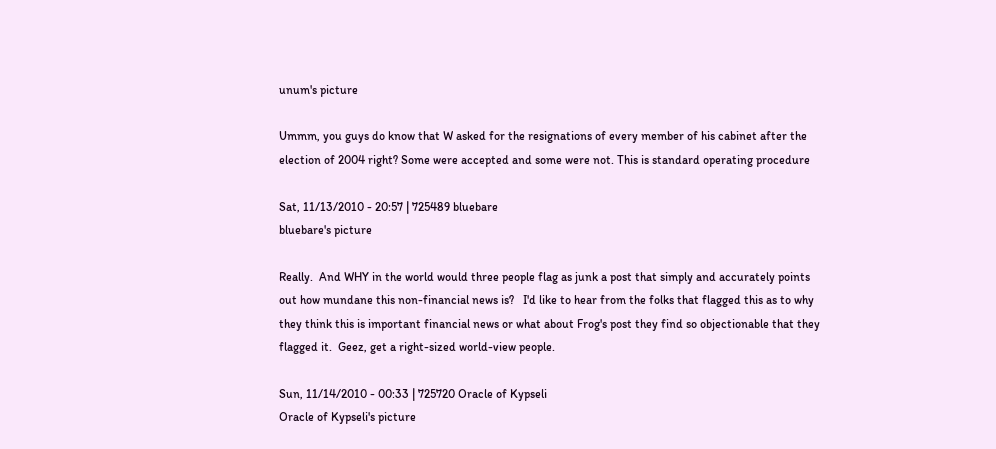unum's picture

Ummm, you guys do know that W asked for the resignations of every member of his cabinet after the election of 2004 right? Some were accepted and some were not. This is standard operating procedure

Sat, 11/13/2010 - 20:57 | 725489 bluebare
bluebare's picture

Really.  And WHY in the world would three people flag as junk a post that simply and accurately points out how mundane this non-financial news is?   I'd like to hear from the folks that flagged this as to why they think this is important financial news or what about Frog's post they find so objectionable that they flagged it.  Geez, get a right-sized world-view people.

Sun, 11/14/2010 - 00:33 | 725720 Oracle of Kypseli
Oracle of Kypseli's picture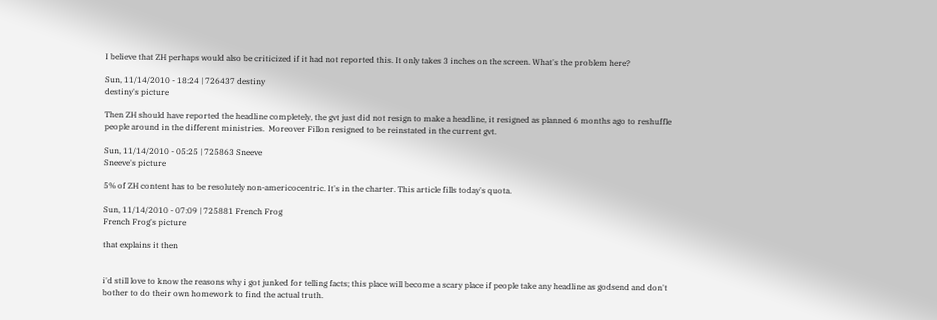I believe that ZH perhaps would also be criticized if it had not reported this. It only takes 3 inches on the screen. What's the problem here?

Sun, 11/14/2010 - 18:24 | 726437 destiny
destiny's picture

Then ZH should have reported the headline completely, the gvt just did not resign to make a headline, it resigned as planned 6 months ago to reshuffle people around in the different ministries.  Moreover Fillon resigned to be reinstated in the current gvt.

Sun, 11/14/2010 - 05:25 | 725863 Sneeve
Sneeve's picture

5% of ZH content has to be resolutely non-americocentric. It's in the charter. This article fills today's quota.

Sun, 11/14/2010 - 07:09 | 725881 French Frog
French Frog's picture

that explains it then


i'd still love to know the reasons why i got junked for telling facts; this place will become a scary place if people take any headline as godsend and don't bother to do their own homework to find the actual truth.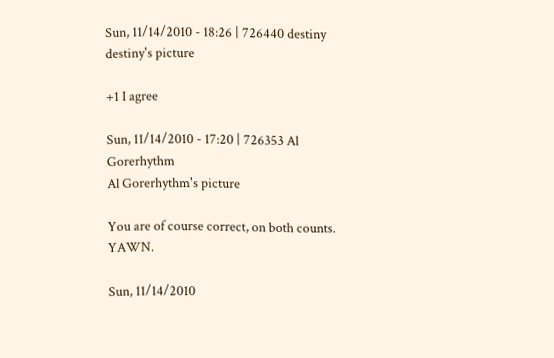Sun, 11/14/2010 - 18:26 | 726440 destiny
destiny's picture

+1 I agree

Sun, 11/14/2010 - 17:20 | 726353 Al Gorerhythm
Al Gorerhythm's picture

You are of course correct, on both counts. YAWN.

Sun, 11/14/2010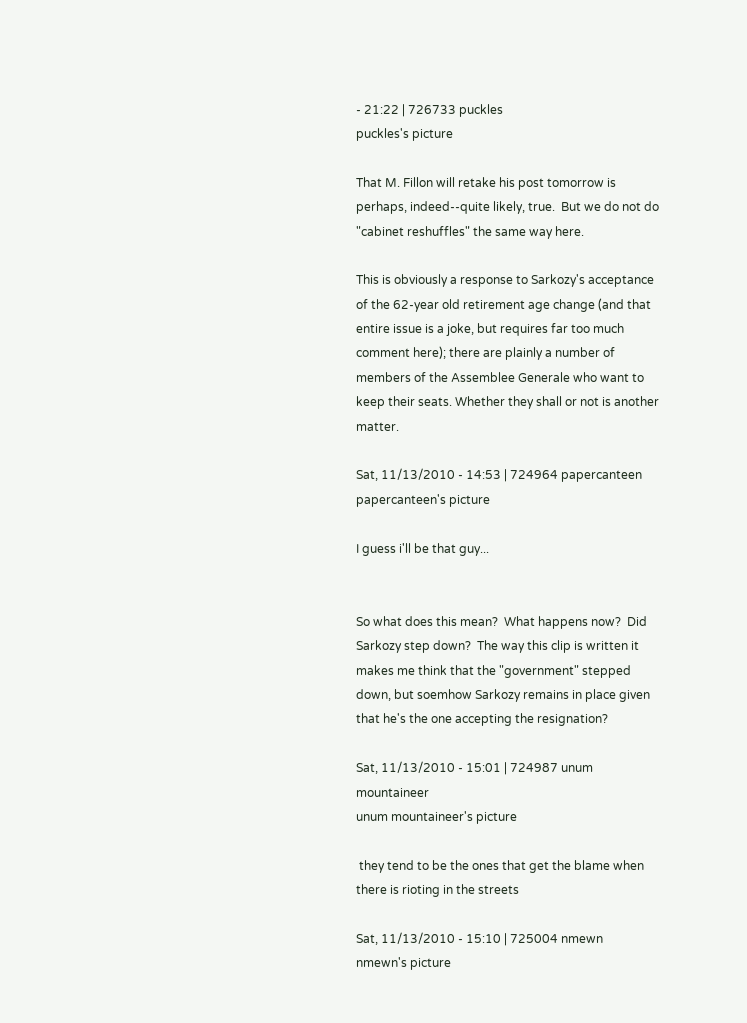- 21:22 | 726733 puckles
puckles's picture

That M. Fillon will retake his post tomorrow is perhaps, indeed--quite likely, true.  But we do not do "cabinet reshuffles" the same way here.

This is obviously a response to Sarkozy's acceptance of the 62-year old retirement age change (and that entire issue is a joke, but requires far too much comment here); there are plainly a number of members of the Assemblee Generale who want to keep their seats. Whether they shall or not is another matter.

Sat, 11/13/2010 - 14:53 | 724964 papercanteen
papercanteen's picture

I guess i'll be that guy...


So what does this mean?  What happens now?  Did Sarkozy step down?  The way this clip is written it makes me think that the "government" stepped down, but soemhow Sarkozy remains in place given that he's the one accepting the resignation?

Sat, 11/13/2010 - 15:01 | 724987 unum mountaineer
unum mountaineer's picture

 they tend to be the ones that get the blame when there is rioting in the streets

Sat, 11/13/2010 - 15:10 | 725004 nmewn
nmewn's picture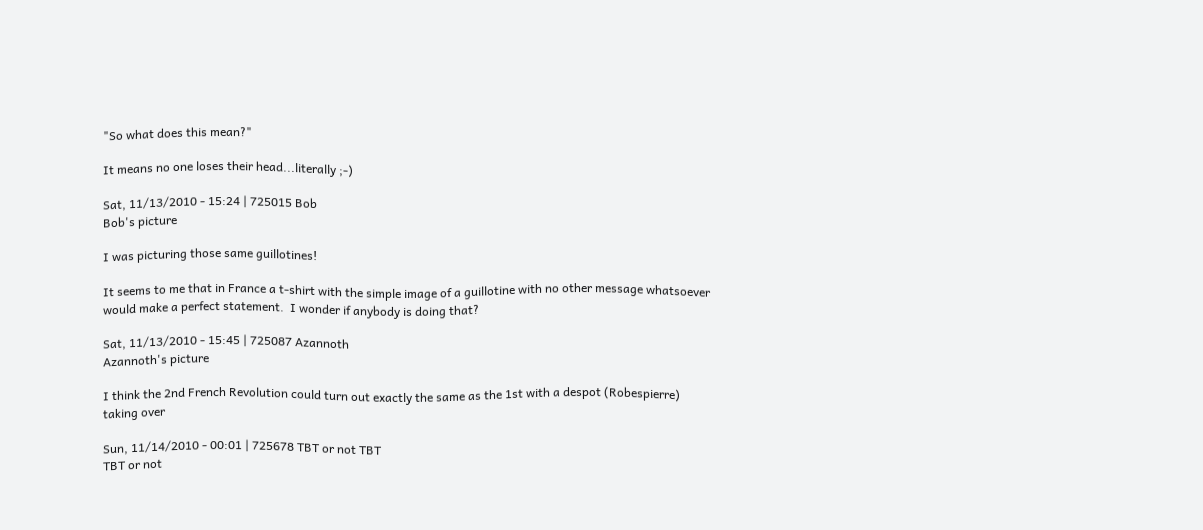"So what does this mean?"

It means no one loses their head...literally ;-)

Sat, 11/13/2010 - 15:24 | 725015 Bob
Bob's picture

I was picturing those same guillotines!

It seems to me that in France a t-shirt with the simple image of a guillotine with no other message whatsoever would make a perfect statement.  I wonder if anybody is doing that?

Sat, 11/13/2010 - 15:45 | 725087 Azannoth
Azannoth's picture

I think the 2nd French Revolution could turn out exactly the same as the 1st with a despot (Robespierre) taking over

Sun, 11/14/2010 - 00:01 | 725678 TBT or not TBT
TBT or not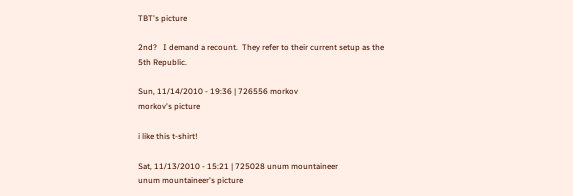TBT's picture

2nd?   I demand a recount.  They refer to their current setup as the 5th Republic.

Sun, 11/14/2010 - 19:36 | 726556 morkov
morkov's picture

i like this t-shirt!

Sat, 11/13/2010 - 15:21 | 725028 unum mountaineer
unum mountaineer's picture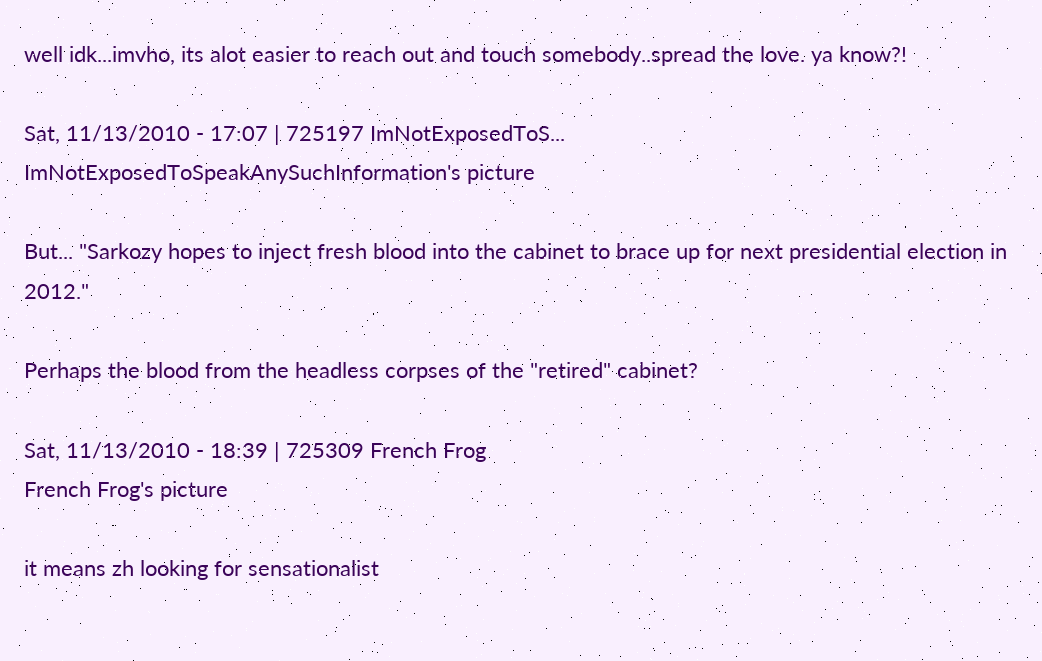well idk...imvho, its alot easier to reach out and touch somebody..spread the love. ya know?!

Sat, 11/13/2010 - 17:07 | 725197 ImNotExposedToS...
ImNotExposedToSpeakAnySuchInformation's picture

But... "Sarkozy hopes to inject fresh blood into the cabinet to brace up for next presidential election in 2012."

Perhaps the blood from the headless corpses of the "retired" cabinet?

Sat, 11/13/2010 - 18:39 | 725309 French Frog
French Frog's picture

it means zh looking for sensationalist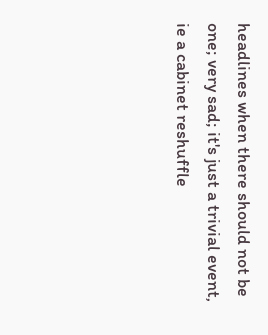headlines when there should not be one; very sad; it's just a trivial event, ie a cabinet reshuffle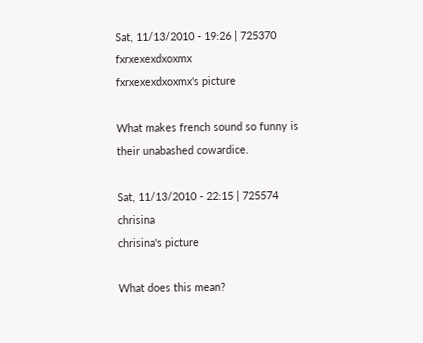Sat, 11/13/2010 - 19:26 | 725370 fxrxexexdxoxmx
fxrxexexdxoxmx's picture

What makes french sound so funny is their unabashed cowardice.

Sat, 11/13/2010 - 22:15 | 725574 chrisina
chrisina's picture

What does this mean?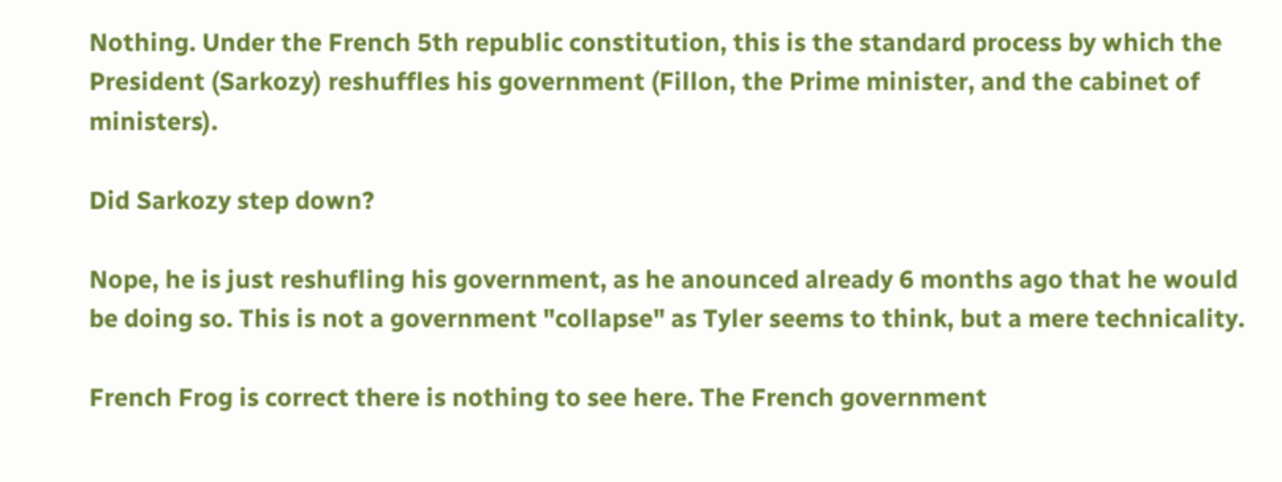Nothing. Under the French 5th republic constitution, this is the standard process by which the President (Sarkozy) reshuffles his government (Fillon, the Prime minister, and the cabinet of ministers).

Did Sarkozy step down?

Nope, he is just reshufling his government, as he anounced already 6 months ago that he would be doing so. This is not a government "collapse" as Tyler seems to think, but a mere technicality.

French Frog is correct there is nothing to see here. The French government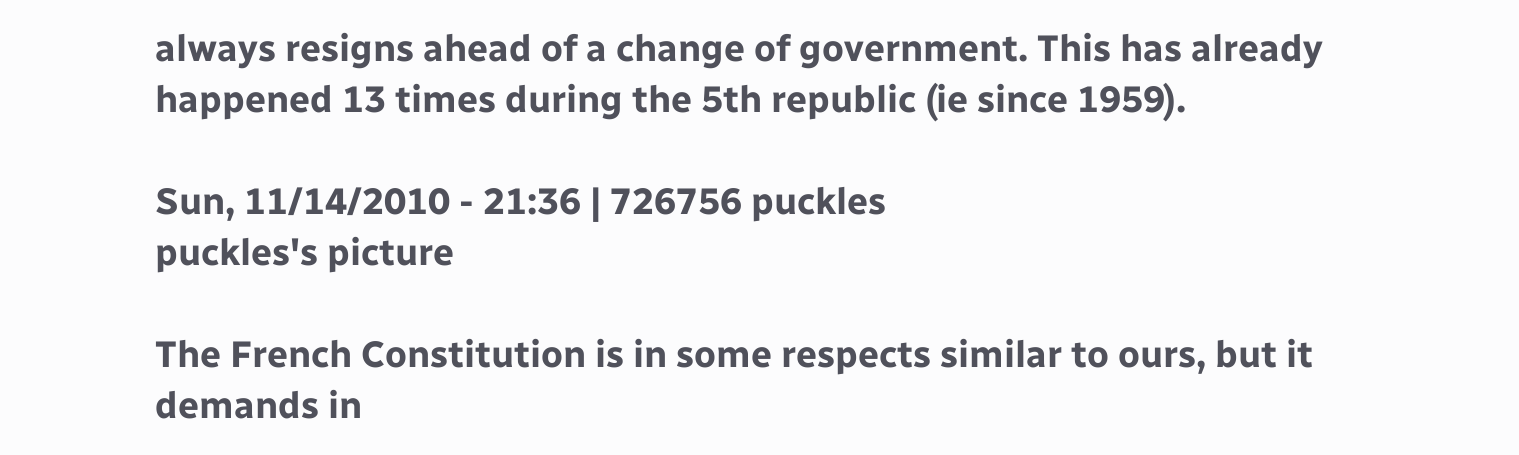always resigns ahead of a change of government. This has already happened 13 times during the 5th republic (ie since 1959).

Sun, 11/14/2010 - 21:36 | 726756 puckles
puckles's picture

The French Constitution is in some respects similar to ours, but it demands in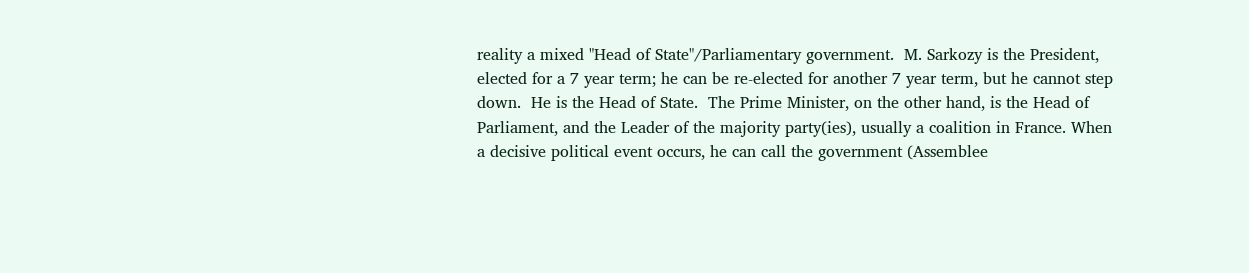reality a mixed "Head of State"/Parliamentary government.  M. Sarkozy is the President, elected for a 7 year term; he can be re-elected for another 7 year term, but he cannot step down.  He is the Head of State.  The Prime Minister, on the other hand, is the Head of Parliament, and the Leader of the majority party(ies), usually a coalition in France. When a decisive political event occurs, he can call the government (Assemblee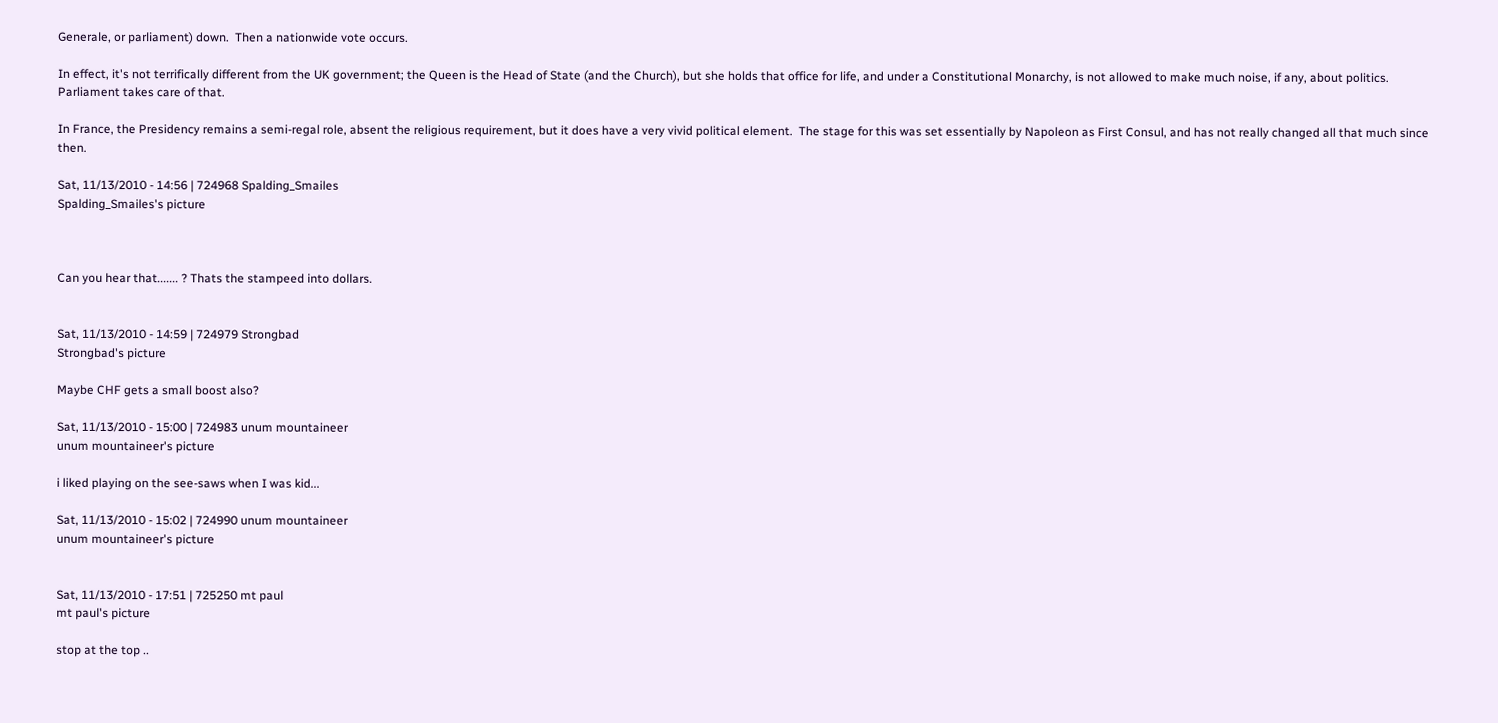Generale, or parliament) down.  Then a nationwide vote occurs.

In effect, it's not terrifically different from the UK government; the Queen is the Head of State (and the Church), but she holds that office for life, and under a Constitutional Monarchy, is not allowed to make much noise, if any, about politics.  Parliament takes care of that.

In France, the Presidency remains a semi-regal role, absent the religious requirement, but it does have a very vivid political element.  The stage for this was set essentially by Napoleon as First Consul, and has not really changed all that much since then.

Sat, 11/13/2010 - 14:56 | 724968 Spalding_Smailes
Spalding_Smailes's picture



Can you hear that....... ? Thats the stampeed into dollars.


Sat, 11/13/2010 - 14:59 | 724979 Strongbad
Strongbad's picture

Maybe CHF gets a small boost also?

Sat, 11/13/2010 - 15:00 | 724983 unum mountaineer
unum mountaineer's picture

i liked playing on the see-saws when I was kid...

Sat, 11/13/2010 - 15:02 | 724990 unum mountaineer
unum mountaineer's picture


Sat, 11/13/2010 - 17:51 | 725250 mt paul
mt paul's picture

stop at the top ..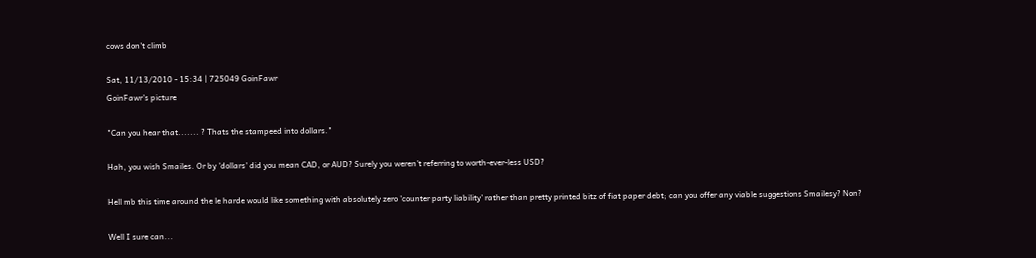cows don't climb

Sat, 11/13/2010 - 15:34 | 725049 GoinFawr
GoinFawr's picture

"Can you hear that....... ? Thats the stampeed into dollars."

Hah, you wish Smailes. Or by 'dollars' did you mean CAD, or AUD? Surely you weren't referring to worth-ever-less USD?

Hell mb this time around the le harde would like something with absolutely zero 'counter party liability' rather than pretty printed bitz of fiat paper debt; can you offer any viable suggestions Smailesy? Non?

Well I sure can...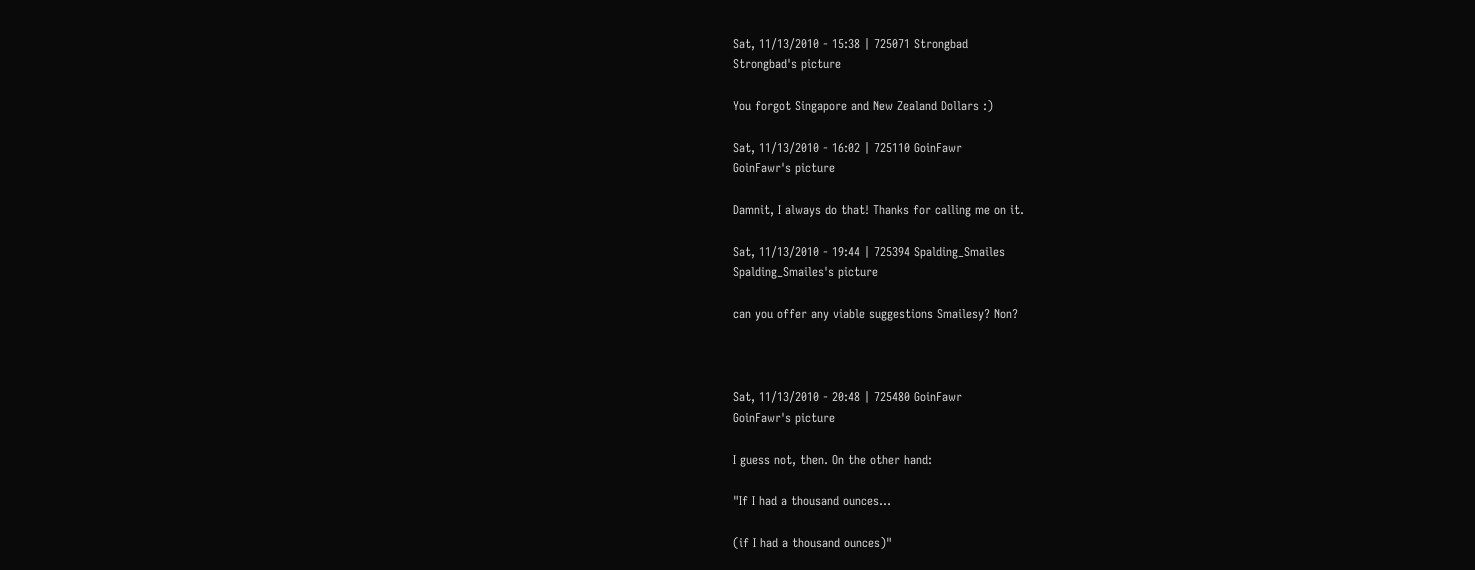Sat, 11/13/2010 - 15:38 | 725071 Strongbad
Strongbad's picture

You forgot Singapore and New Zealand Dollars :)

Sat, 11/13/2010 - 16:02 | 725110 GoinFawr
GoinFawr's picture

Damnit, I always do that! Thanks for calling me on it.

Sat, 11/13/2010 - 19:44 | 725394 Spalding_Smailes
Spalding_Smailes's picture

can you offer any viable suggestions Smailesy? Non?



Sat, 11/13/2010 - 20:48 | 725480 GoinFawr
GoinFawr's picture

I guess not, then. On the other hand:

"If I had a thousand ounces...

(if I had a thousand ounces)"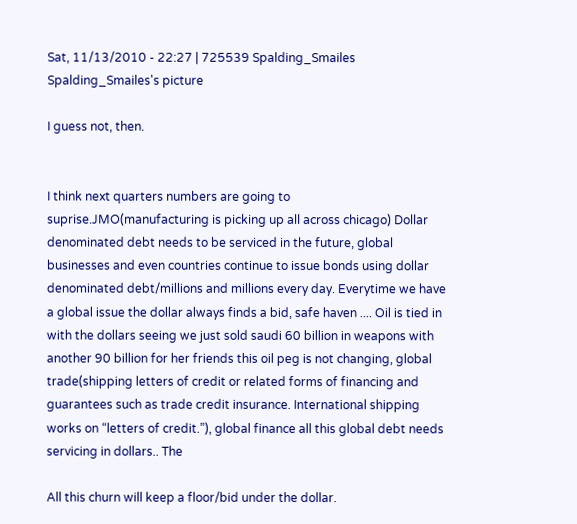Sat, 11/13/2010 - 22:27 | 725539 Spalding_Smailes
Spalding_Smailes's picture

I guess not, then.


I think next quarters numbers are going to suprise.JMO(manufacturing is picking up all across chicago) Dollar denominated debt needs to be serviced in the future, global businesses and even countries continue to issue bonds using dollar denominated debt/millions and millions every day. Everytime we have a global issue the dollar always finds a bid, safe haven .... Oil is tied in with the dollars seeing we just sold saudi 60 billion in weapons with another 90 billion for her friends this oil peg is not changing, global trade(shipping letters of credit or related forms of financing and guarantees such as trade credit insurance. International shipping works on “letters of credit.”), global finance all this global debt needs servicing in dollars.. The

All this churn will keep a floor/bid under the dollar.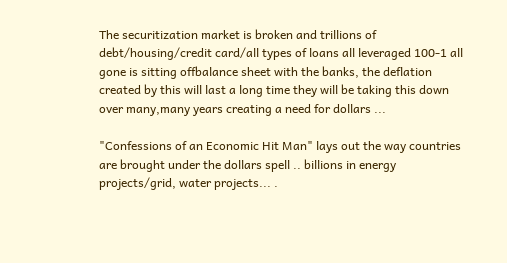The securitization market is broken and trillions of debt/housing/credit card/all types of loans all leveraged 100-1 all gone is sitting offbalance sheet with the banks, the deflation created by this will last a long time they will be taking this down over many,many years creating a need for dollars ...

"Confessions of an Economic Hit Man" lays out the way countries are brought under the dollars spell .. billions in energy projects/grid, water projects... .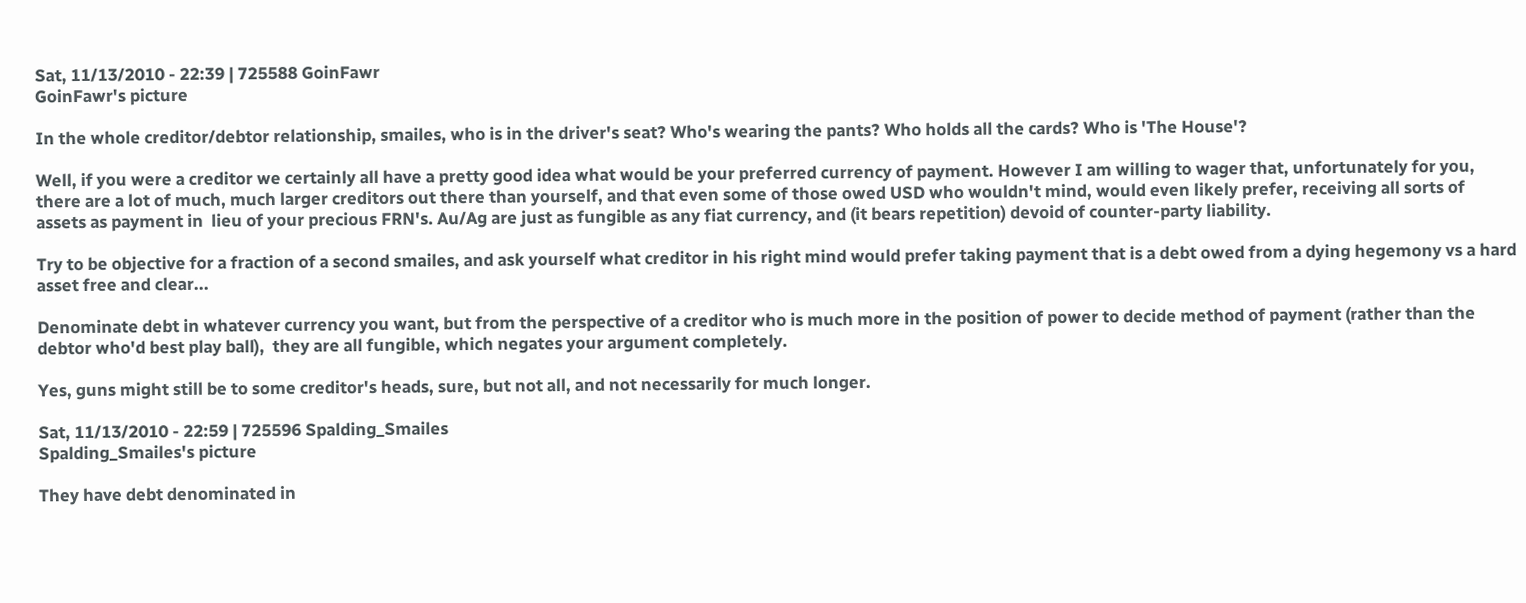Sat, 11/13/2010 - 22:39 | 725588 GoinFawr
GoinFawr's picture

In the whole creditor/debtor relationship, smailes, who is in the driver's seat? Who's wearing the pants? Who holds all the cards? Who is 'The House'?

Well, if you were a creditor we certainly all have a pretty good idea what would be your preferred currency of payment. However I am willing to wager that, unfortunately for you, there are a lot of much, much larger creditors out there than yourself, and that even some of those owed USD who wouldn't mind, would even likely prefer, receiving all sorts of assets as payment in  lieu of your precious FRN's. Au/Ag are just as fungible as any fiat currency, and (it bears repetition) devoid of counter-party liability.

Try to be objective for a fraction of a second smailes, and ask yourself what creditor in his right mind would prefer taking payment that is a debt owed from a dying hegemony vs a hard asset free and clear...

Denominate debt in whatever currency you want, but from the perspective of a creditor who is much more in the position of power to decide method of payment (rather than the debtor who'd best play ball),  they are all fungible, which negates your argument completely.

Yes, guns might still be to some creditor's heads, sure, but not all, and not necessarily for much longer.

Sat, 11/13/2010 - 22:59 | 725596 Spalding_Smailes
Spalding_Smailes's picture

They have debt denominated in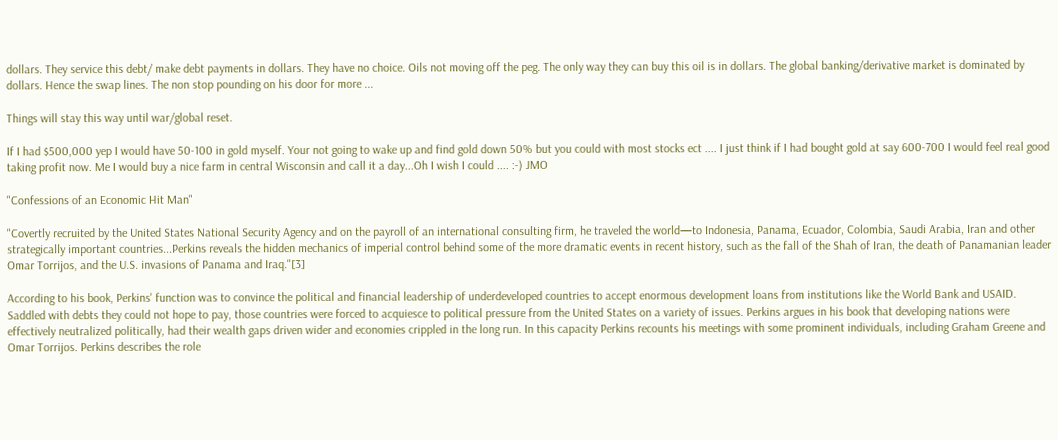dollars. They service this debt/ make debt payments in dollars. They have no choice. Oils not moving off the peg. The only way they can buy this oil is in dollars. The global banking/derivative market is dominated by dollars. Hence the swap lines. The non stop pounding on his door for more ...

Things will stay this way until war/global reset.

If I had $500,000 yep I would have 50-100 in gold myself. Your not going to wake up and find gold down 50% but you could with most stocks ect .... I just think if I had bought gold at say 600-700 I would feel real good taking profit now. Me I would buy a nice farm in central Wisconsin and call it a day...Oh I wish I could .... :-) JMO

"Confessions of an Economic Hit Man"

"Covertly recruited by the United States National Security Agency and on the payroll of an international consulting firm, he traveled the world—to Indonesia, Panama, Ecuador, Colombia, Saudi Arabia, Iran and other strategically important countries...Perkins reveals the hidden mechanics of imperial control behind some of the more dramatic events in recent history, such as the fall of the Shah of Iran, the death of Panamanian leader Omar Torrijos, and the U.S. invasions of Panama and Iraq."[3]

According to his book, Perkins' function was to convince the political and financial leadership of underdeveloped countries to accept enormous development loans from institutions like the World Bank and USAID. Saddled with debts they could not hope to pay, those countries were forced to acquiesce to political pressure from the United States on a variety of issues. Perkins argues in his book that developing nations were effectively neutralized politically, had their wealth gaps driven wider and economies crippled in the long run. In this capacity Perkins recounts his meetings with some prominent individuals, including Graham Greene and Omar Torrijos. Perkins describes the role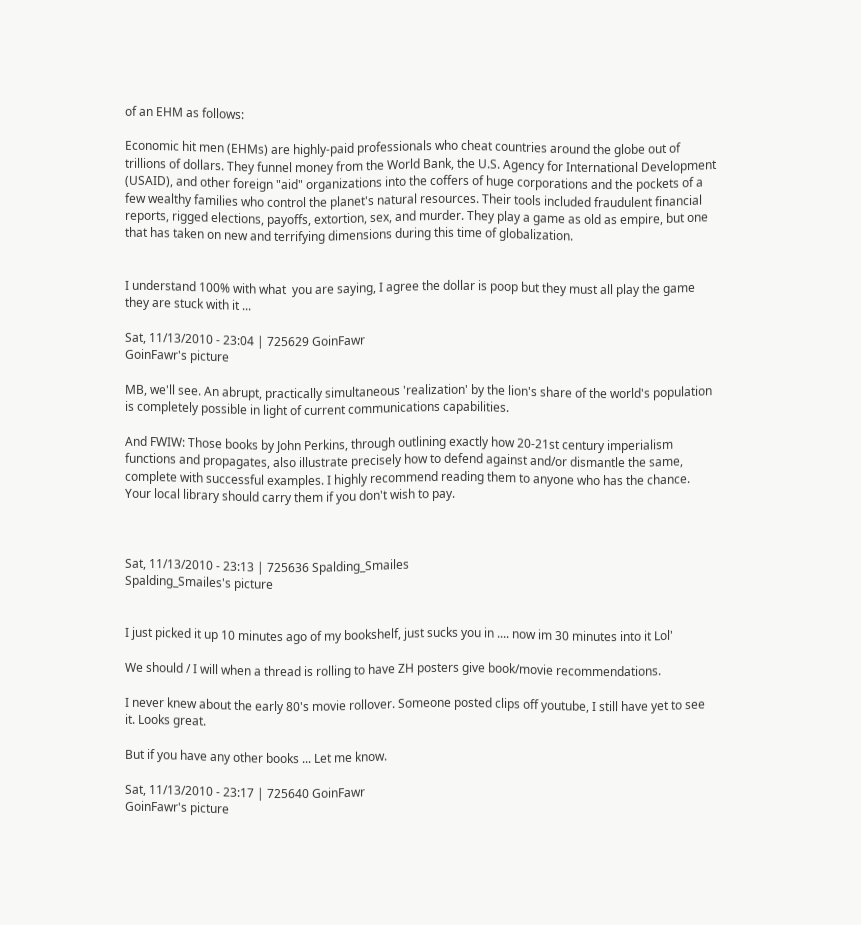of an EHM as follows:

Economic hit men (EHMs) are highly-paid professionals who cheat countries around the globe out of trillions of dollars. They funnel money from the World Bank, the U.S. Agency for International Development (USAID), and other foreign "aid" organizations into the coffers of huge corporations and the pockets of a few wealthy families who control the planet's natural resources. Their tools included fraudulent financial reports, rigged elections, payoffs, extortion, sex, and murder. They play a game as old as empire, but one that has taken on new and terrifying dimensions during this time of globalization.


I understand 100% with what  you are saying, I agree the dollar is poop but they must all play the game they are stuck with it ...

Sat, 11/13/2010 - 23:04 | 725629 GoinFawr
GoinFawr's picture

MB, we'll see. An abrupt, practically simultaneous 'realization' by the lion's share of the world's population is completely possible in light of current communications capabilities.

And FWIW: Those books by John Perkins, through outlining exactly how 20-21st century imperialism functions and propagates, also illustrate precisely how to defend against and/or dismantle the same, complete with successful examples. I highly recommend reading them to anyone who has the chance. Your local library should carry them if you don't wish to pay.



Sat, 11/13/2010 - 23:13 | 725636 Spalding_Smailes
Spalding_Smailes's picture


I just picked it up 10 minutes ago of my bookshelf, just sucks you in .... now im 30 minutes into it Lol'

We should / I will when a thread is rolling to have ZH posters give book/movie recommendations.

I never knew about the early 80's movie rollover. Someone posted clips off youtube, I still have yet to see it. Looks great.

But if you have any other books ... Let me know.

Sat, 11/13/2010 - 23:17 | 725640 GoinFawr
GoinFawr's picture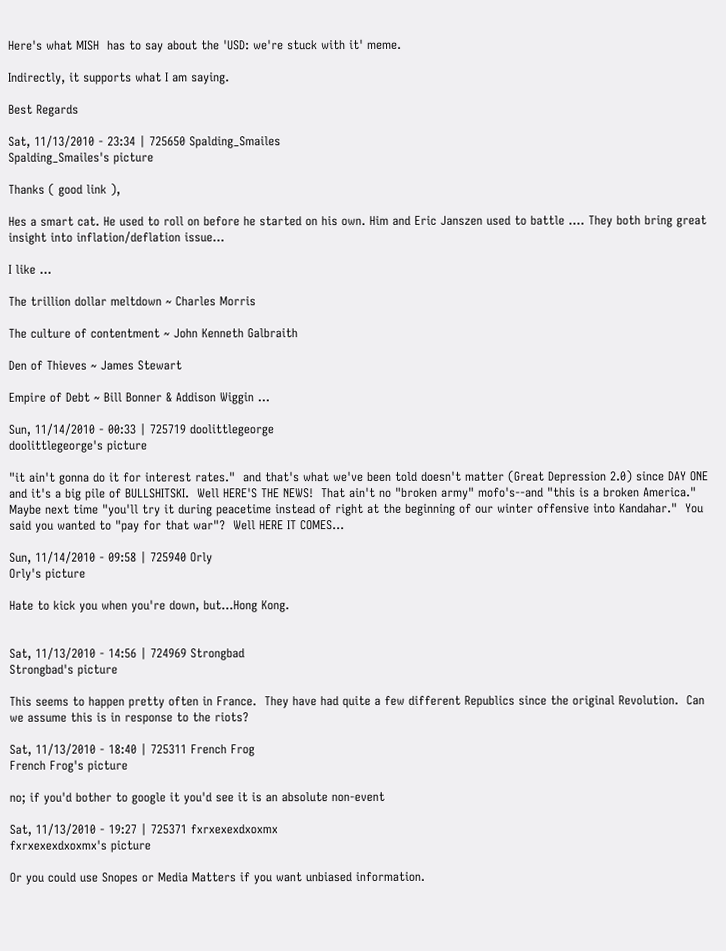Here's what MISH  has to say about the 'USD: we're stuck with it' meme.

Indirectly, it supports what I am saying.

Best Regards

Sat, 11/13/2010 - 23:34 | 725650 Spalding_Smailes
Spalding_Smailes's picture

Thanks ( good link ),

Hes a smart cat. He used to roll on before he started on his own. Him and Eric Janszen used to battle .... They both bring great insight into inflation/deflation issue...

I like ...

The trillion dollar meltdown ~ Charles Morris

The culture of contentment ~ John Kenneth Galbraith

Den of Thieves ~ James Stewart

Empire of Debt ~ Bill Bonner & Addison Wiggin ...

Sun, 11/14/2010 - 00:33 | 725719 doolittlegeorge
doolittlegeorge's picture

"it ain't gonna do it for interest rates."  and that's what we've been told doesn't matter (Great Depression 2.0) since DAY ONE and it's a big pile of BULLSHITSKI.  Well HERE'S THE NEWS!  That ain't no "broken army" mofo's--and "this is a broken America."  Maybe next time "you'll try it during peacetime instead of right at the beginning of our winter offensive into Kandahar."  You said you wanted to "pay for that war"?  Well HERE IT COMES...

Sun, 11/14/2010 - 09:58 | 725940 Orly
Orly's picture

Hate to kick you when you're down, but...Hong Kong.


Sat, 11/13/2010 - 14:56 | 724969 Strongbad
Strongbad's picture

This seems to happen pretty often in France.  They have had quite a few different Republics since the original Revolution.  Can we assume this is in response to the riots?

Sat, 11/13/2010 - 18:40 | 725311 French Frog
French Frog's picture

no; if you'd bother to google it you'd see it is an absolute non-event

Sat, 11/13/2010 - 19:27 | 725371 fxrxexexdxoxmx
fxrxexexdxoxmx's picture

Or you could use Snopes or Media Matters if you want unbiased information.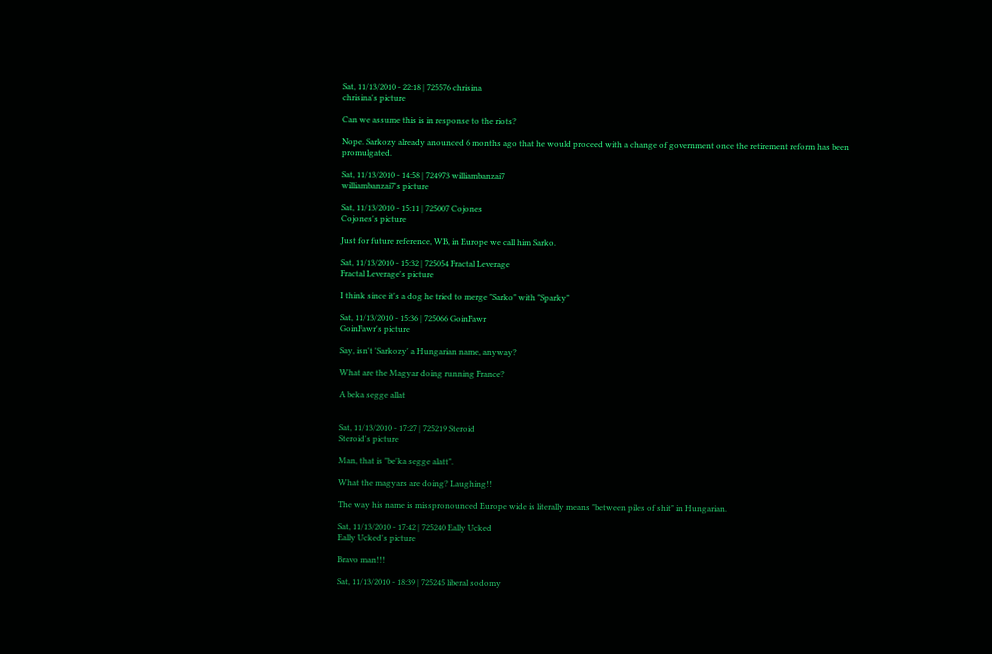Sat, 11/13/2010 - 22:18 | 725576 chrisina
chrisina's picture

Can we assume this is in response to the riots?

Nope. Sarkozy already anounced 6 months ago that he would proceed with a change of government once the retirement reform has been promulgated.

Sat, 11/13/2010 - 14:58 | 724973 williambanzai7
williambanzai7's picture

Sat, 11/13/2010 - 15:11 | 725007 Cojones
Cojones's picture

Just for future reference, WB, in Europe we call him Sarko.

Sat, 11/13/2010 - 15:32 | 725054 Fractal Leverage
Fractal Leverage's picture

I think since it's a dog he tried to merge "Sarko" with "Sparky"

Sat, 11/13/2010 - 15:36 | 725066 GoinFawr
GoinFawr's picture

Say, isn't 'Sarkozy' a Hungarian name, anyway?

What are the Magyar doing running France?

A beka segge allat


Sat, 11/13/2010 - 17:27 | 725219 Steroid
Steroid's picture

Man, that is "be'ka segge alatt".

What the magyars are doing? Laughing!!

The way his name is misspronounced Europe wide is literally means "between piles of shit" in Hungarian.

Sat, 11/13/2010 - 17:42 | 725240 Eally Ucked
Eally Ucked's picture

Bravo man!!!

Sat, 11/13/2010 - 18:39 | 725245 liberal sodomy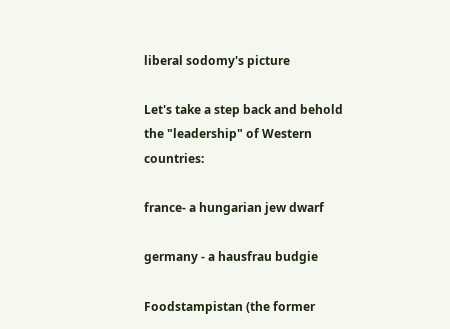liberal sodomy's picture

Let's take a step back and behold the "leadership" of Western countries:

france- a hungarian jew dwarf

germany - a hausfrau budgie

Foodstampistan (the former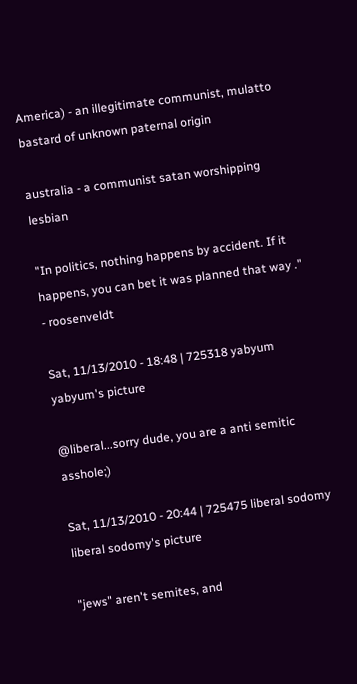America) - an illegitimate communist, mulatto bastard of unknown paternal origin

australia - a communist satan worshipping lesbian

"In politics, nothing happens by accident. If it happens, you can bet it was planned that way ." - roosenveldt

Sat, 11/13/2010 - 18:48 | 725318 yabyum
yabyum's picture

@liberal...sorry dude, you are a anti semitic asshole;)

Sat, 11/13/2010 - 20:44 | 725475 liberal sodomy
liberal sodomy's picture

"jews" aren't semites, and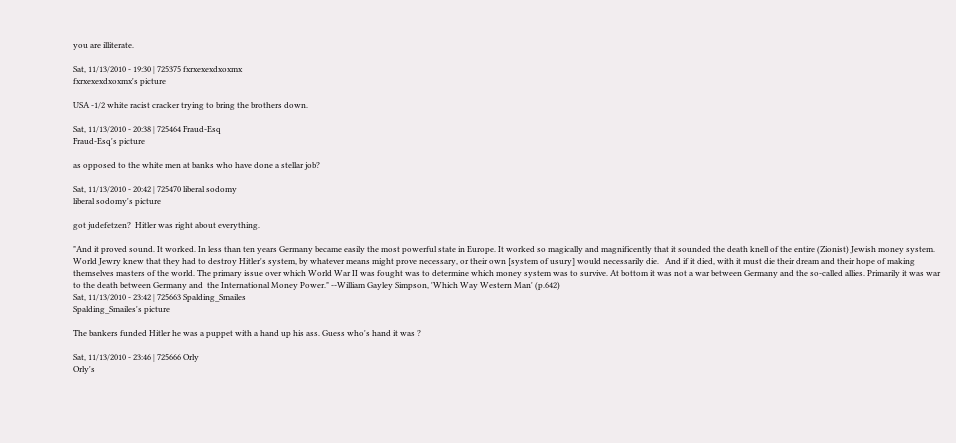you are illiterate.

Sat, 11/13/2010 - 19:30 | 725375 fxrxexexdxoxmx
fxrxexexdxoxmx's picture

USA -1/2 white racist cracker trying to bring the brothers down.

Sat, 11/13/2010 - 20:38 | 725464 Fraud-Esq
Fraud-Esq's picture

as opposed to the white men at banks who have done a stellar job?

Sat, 11/13/2010 - 20:42 | 725470 liberal sodomy
liberal sodomy's picture

got judefetzen?  Hitler was right about everything.

"And it proved sound. It worked. In less than ten years Germany became easily the most powerful state in Europe. It worked so magically and magnificently that it sounded the death knell of the entire (Zionist) Jewish money system. World Jewry knew that they had to destroy Hitler's system, by whatever means might prove necessary, or their own [system of usury] would necessarily die.   And if it died, with it must die their dream and their hope of making themselves masters of the world. The primary issue over which World War II was fought was to determine which money system was to survive. At bottom it was not a war between Germany and the so-called allies. Primarily it was war to the death between Germany and  the International Money Power." --William Gayley Simpson, 'Which Way Western Man' (p.642)
Sat, 11/13/2010 - 23:42 | 725663 Spalding_Smailes
Spalding_Smailes's picture

The bankers funded Hitler he was a puppet with a hand up his ass. Guess who's hand it was ?

Sat, 11/13/2010 - 23:46 | 725666 Orly
Orly's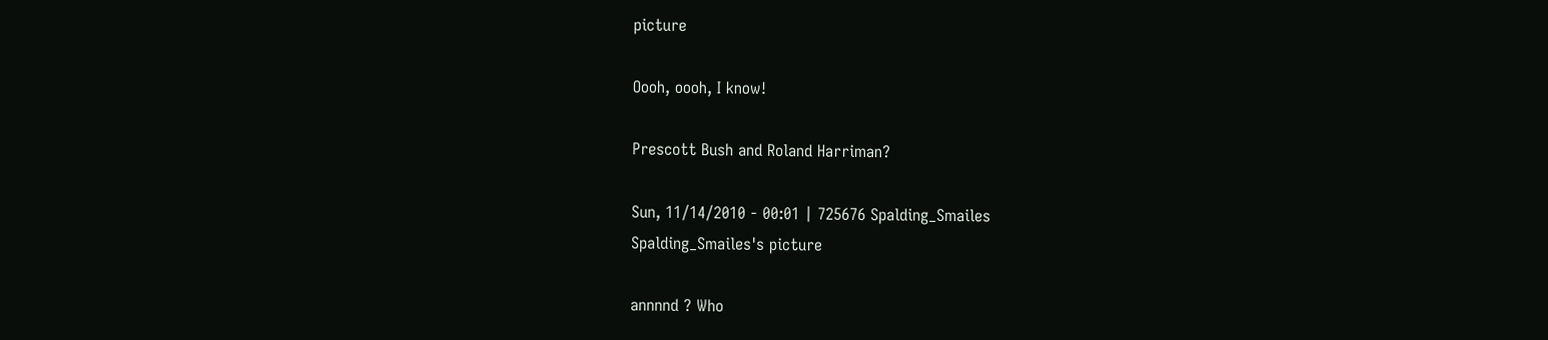picture

Oooh, oooh, I know!

Prescott Bush and Roland Harriman?

Sun, 11/14/2010 - 00:01 | 725676 Spalding_Smailes
Spalding_Smailes's picture

annnnd ? Who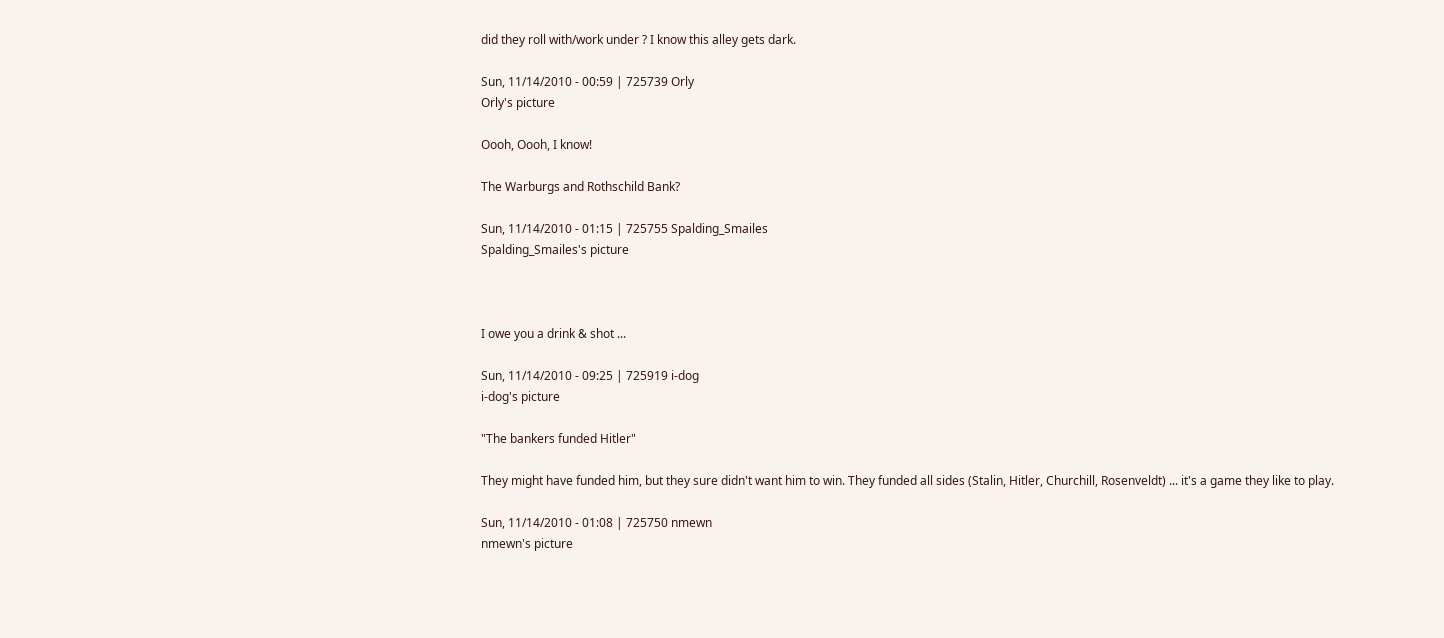did they roll with/work under ? I know this alley gets dark.

Sun, 11/14/2010 - 00:59 | 725739 Orly
Orly's picture

Oooh, Oooh, I know!

The Warburgs and Rothschild Bank?

Sun, 11/14/2010 - 01:15 | 725755 Spalding_Smailes
Spalding_Smailes's picture



I owe you a drink & shot ...

Sun, 11/14/2010 - 09:25 | 725919 i-dog
i-dog's picture

"The bankers funded Hitler"

They might have funded him, but they sure didn't want him to win. They funded all sides (Stalin, Hitler, Churchill, Rosenveldt) ... it's a game they like to play.

Sun, 11/14/2010 - 01:08 | 725750 nmewn
nmewn's picture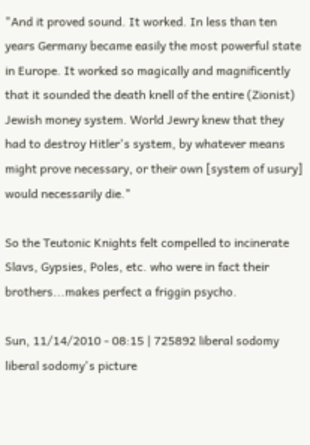"And it proved sound. It worked. In less than ten years Germany became easily the most powerful state in Europe. It worked so magically and magnificently that it sounded the death knell of the entire (Zionist) Jewish money system. World Jewry knew that they had to destroy Hitler's system, by whatever means might prove necessary, or their own [system of usury] would necessarily die."

So the Teutonic Knights felt compelled to incinerate Slavs, Gypsies, Poles, etc. who were in fact their brothers...makes perfect a friggin psycho.

Sun, 11/14/2010 - 08:15 | 725892 liberal sodomy
liberal sodomy's picture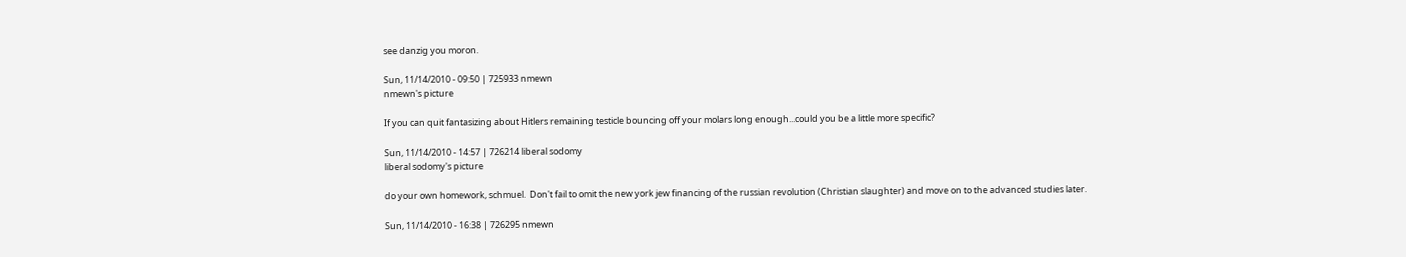see danzig you moron.

Sun, 11/14/2010 - 09:50 | 725933 nmewn
nmewn's picture

If you can quit fantasizing about Hitlers remaining testicle bouncing off your molars long enough...could you be a little more specific?

Sun, 11/14/2010 - 14:57 | 726214 liberal sodomy
liberal sodomy's picture

do your own homework, schmuel.  Don't fail to omit the new york jew financing of the russian revolution (Christian slaughter) and move on to the advanced studies later.

Sun, 11/14/2010 - 16:38 | 726295 nmewn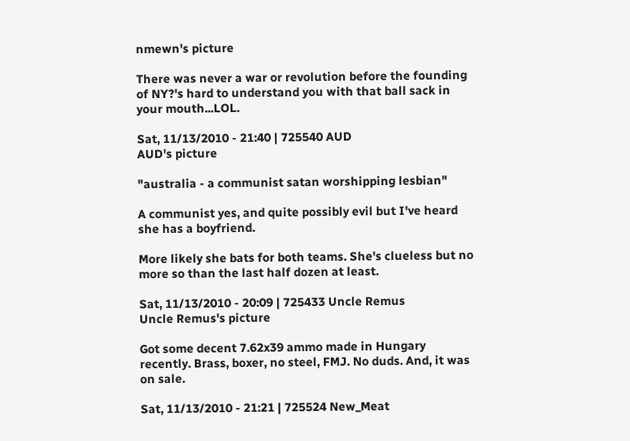nmewn's picture

There was never a war or revolution before the founding of NY?'s hard to understand you with that ball sack in your mouth...LOL.

Sat, 11/13/2010 - 21:40 | 725540 AUD
AUD's picture

"australia - a communist satan worshipping lesbian"

A communist yes, and quite possibly evil but I've heard she has a boyfriend.

More likely she bats for both teams. She's clueless but no more so than the last half dozen at least.

Sat, 11/13/2010 - 20:09 | 725433 Uncle Remus
Uncle Remus's picture

Got some decent 7.62x39 ammo made in Hungary recently. Brass, boxer, no steel, FMJ. No duds. And, it was on sale.

Sat, 11/13/2010 - 21:21 | 725524 New_Meat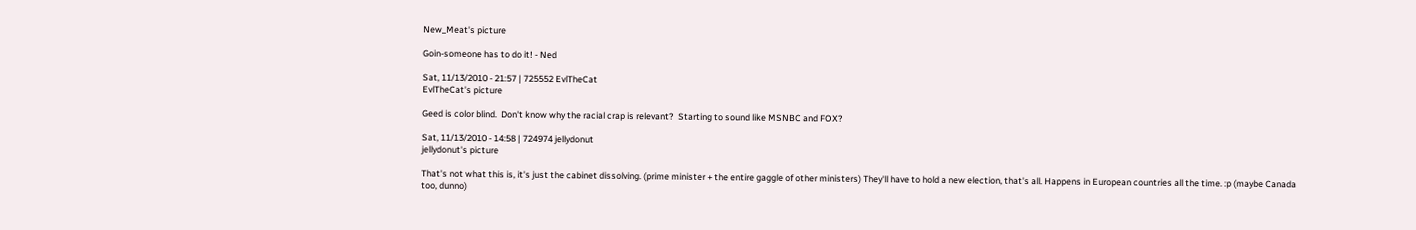New_Meat's picture

Goin-someone has to do it! - Ned

Sat, 11/13/2010 - 21:57 | 725552 EvlTheCat
EvlTheCat's picture

Geed is color blind.  Don't know why the racial crap is relevant?  Starting to sound like MSNBC and FOX?

Sat, 11/13/2010 - 14:58 | 724974 jellydonut
jellydonut's picture

That's not what this is, it's just the cabinet dissolving. (prime minister + the entire gaggle of other ministers) They'll have to hold a new election, that's all. Happens in European countries all the time. :p (maybe Canada too, dunno)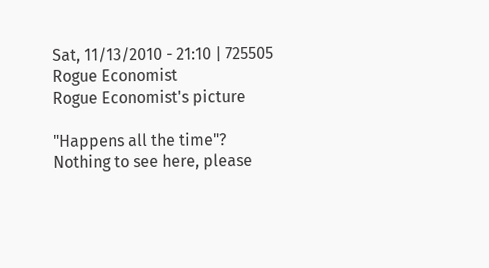Sat, 11/13/2010 - 21:10 | 725505 Rogue Economist
Rogue Economist's picture

"Happens all the time"?  Nothing to see here, please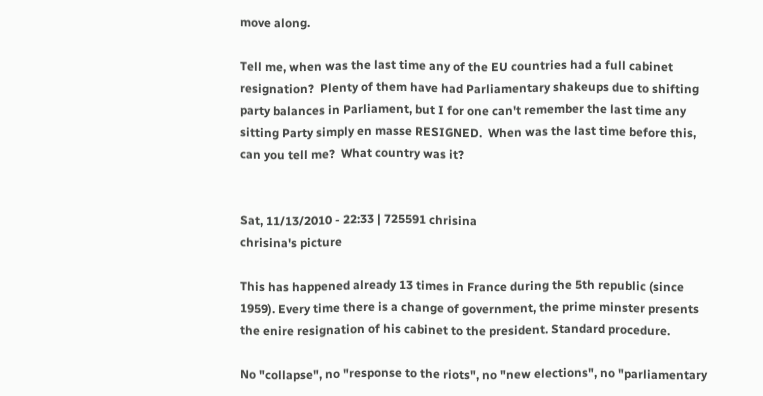move along.

Tell me, when was the last time any of the EU countries had a full cabinet resignation?  Plenty of them have had Parliamentary shakeups due to shifting party balances in Parliament, but I for one can't remember the last time any sitting Party simply en masse RESIGNED.  When was the last time before this, can you tell me?  What country was it?


Sat, 11/13/2010 - 22:33 | 725591 chrisina
chrisina's picture

This has happened already 13 times in France during the 5th republic (since 1959). Every time there is a change of government, the prime minster presents the enire resignation of his cabinet to the president. Standard procedure.

No "collapse", no "response to the riots", no "new elections", no "parliamentary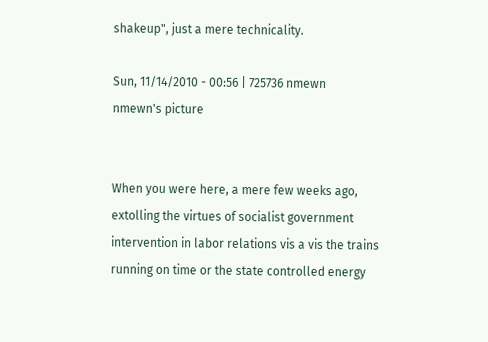shakeup", just a mere technicality.

Sun, 11/14/2010 - 00:56 | 725736 nmewn
nmewn's picture


When you were here, a mere few weeks ago, extolling the virtues of socialist government intervention in labor relations vis a vis the trains running on time or the state controlled energy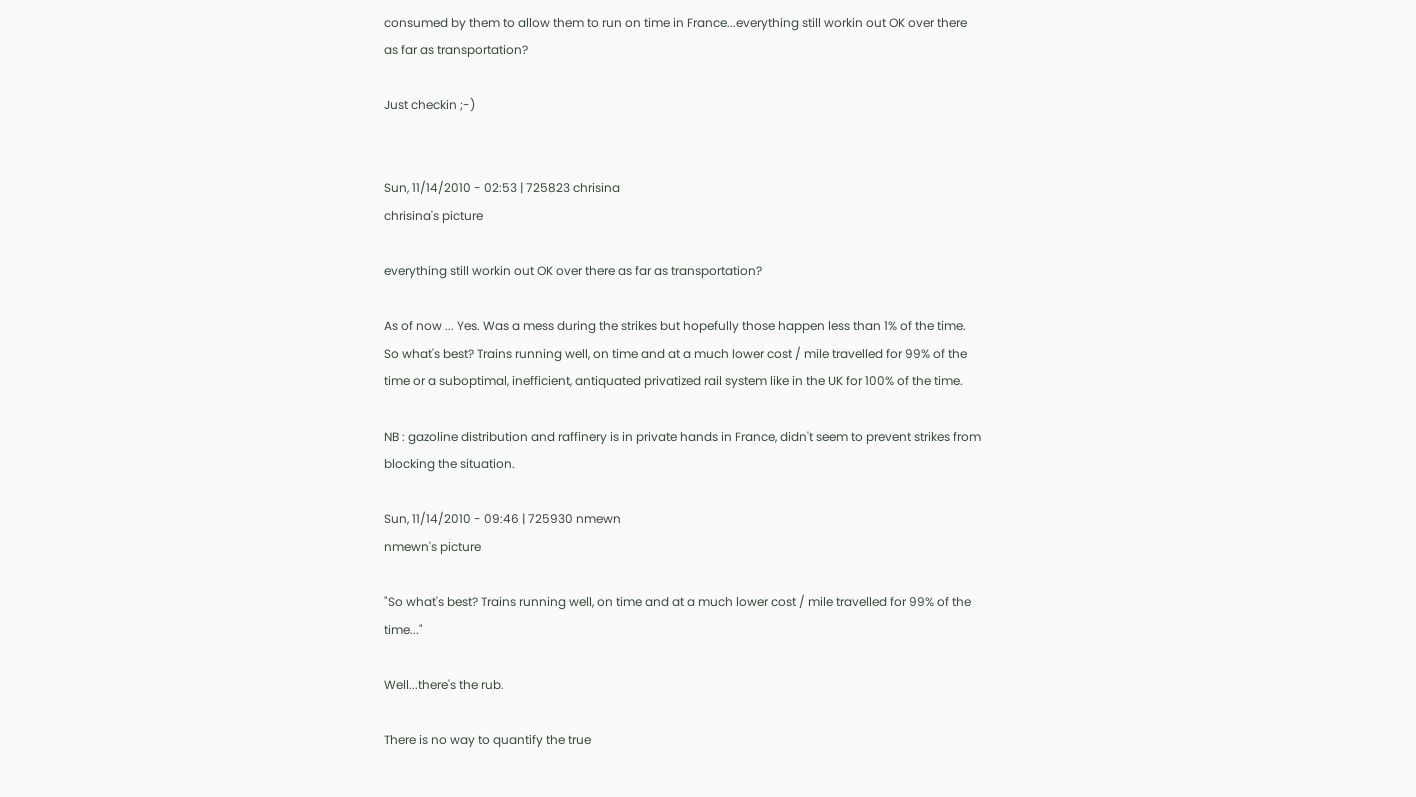consumed by them to allow them to run on time in France...everything still workin out OK over there as far as transportation?

Just checkin ;-)


Sun, 11/14/2010 - 02:53 | 725823 chrisina
chrisina's picture

everything still workin out OK over there as far as transportation?

As of now ... Yes. Was a mess during the strikes but hopefully those happen less than 1% of the time. So what's best? Trains running well, on time and at a much lower cost / mile travelled for 99% of the time or a suboptimal, inefficient, antiquated privatized rail system like in the UK for 100% of the time.

NB : gazoline distribution and raffinery is in private hands in France, didn't seem to prevent strikes from blocking the situation.

Sun, 11/14/2010 - 09:46 | 725930 nmewn
nmewn's picture

"So what's best? Trains running well, on time and at a much lower cost / mile travelled for 99% of the time..."

Well...there's the rub.

There is no way to quantify the true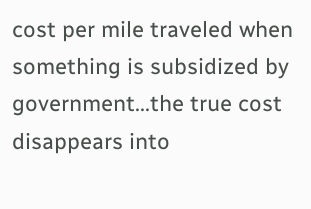cost per mile traveled when something is subsidized by government...the true cost disappears into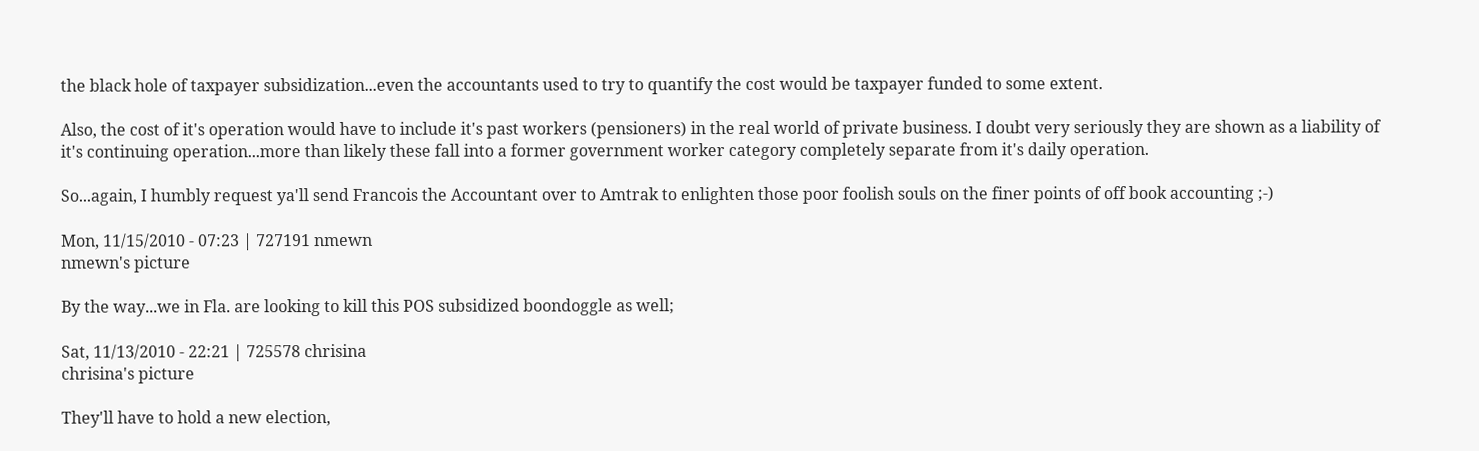the black hole of taxpayer subsidization...even the accountants used to try to quantify the cost would be taxpayer funded to some extent.

Also, the cost of it's operation would have to include it's past workers (pensioners) in the real world of private business. I doubt very seriously they are shown as a liability of it's continuing operation...more than likely these fall into a former government worker category completely separate from it's daily operation.

So...again, I humbly request ya'll send Francois the Accountant over to Amtrak to enlighten those poor foolish souls on the finer points of off book accounting ;-)

Mon, 11/15/2010 - 07:23 | 727191 nmewn
nmewn's picture

By the way...we in Fla. are looking to kill this POS subsidized boondoggle as well;

Sat, 11/13/2010 - 22:21 | 725578 chrisina
chrisina's picture

They'll have to hold a new election,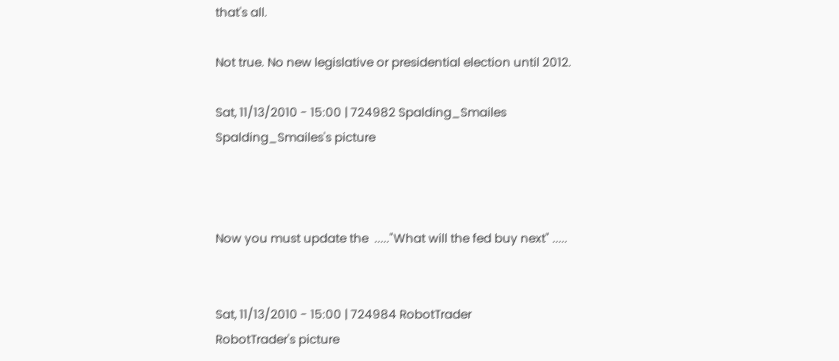that's all.

Not true. No new legislative or presidential election until 2012.

Sat, 11/13/2010 - 15:00 | 724982 Spalding_Smailes
Spalding_Smailes's picture



Now you must update the  ....."What will the fed buy next" .....


Sat, 11/13/2010 - 15:00 | 724984 RobotTrader
RobotTrader's picture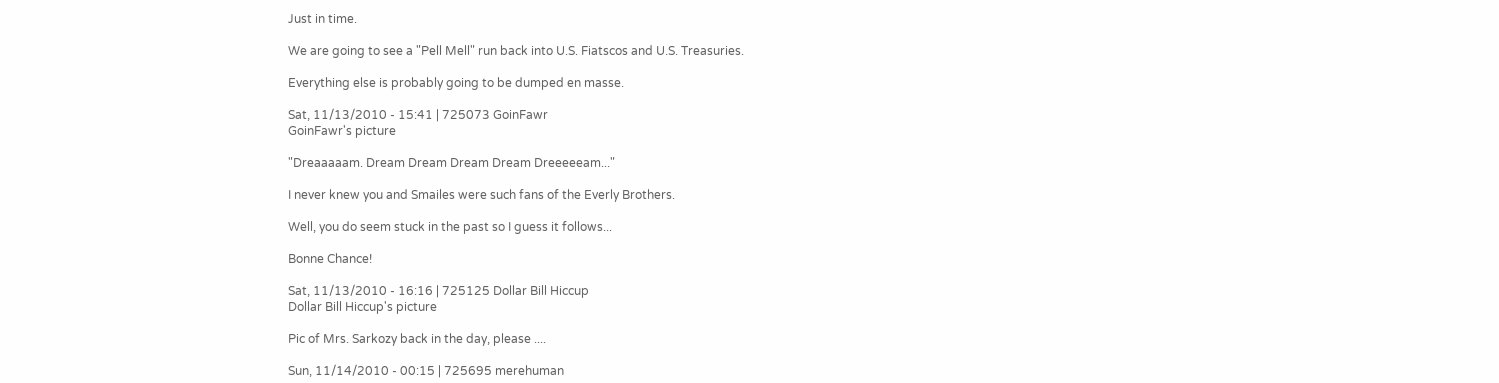Just in time.

We are going to see a "Pell Mell" run back into U.S. Fiatscos and U.S. Treasuries.

Everything else is probably going to be dumped en masse.

Sat, 11/13/2010 - 15:41 | 725073 GoinFawr
GoinFawr's picture

"Dreaaaaam. Dream Dream Dream Dream Dreeeeeam..."

I never knew you and Smailes were such fans of the Everly Brothers.

Well, you do seem stuck in the past so I guess it follows...

Bonne Chance!

Sat, 11/13/2010 - 16:16 | 725125 Dollar Bill Hiccup
Dollar Bill Hiccup's picture

Pic of Mrs. Sarkozy back in the day, please ....

Sun, 11/14/2010 - 00:15 | 725695 merehuman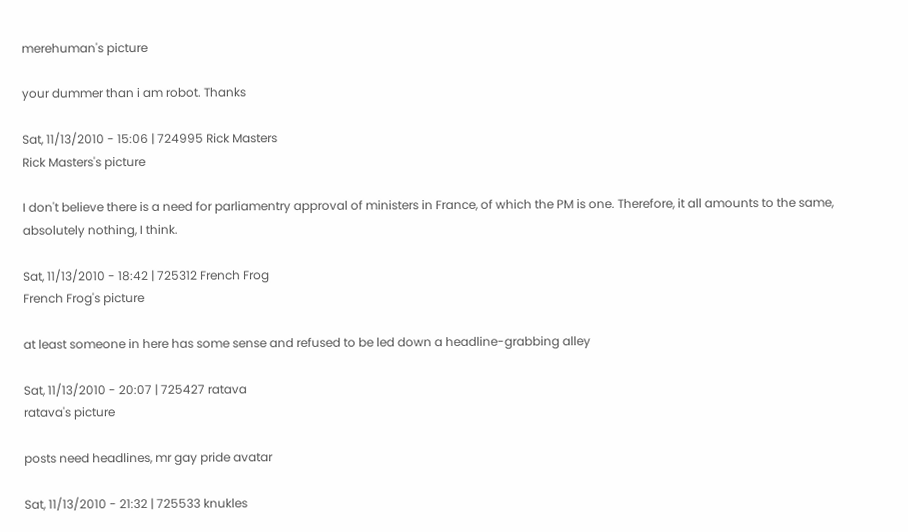merehuman's picture

your dummer than i am robot. Thanks

Sat, 11/13/2010 - 15:06 | 724995 Rick Masters
Rick Masters's picture

I don't believe there is a need for parliamentry approval of ministers in France, of which the PM is one. Therefore, it all amounts to the same, absolutely nothing, I think.

Sat, 11/13/2010 - 18:42 | 725312 French Frog
French Frog's picture

at least someone in here has some sense and refused to be led down a headline-grabbing alley

Sat, 11/13/2010 - 20:07 | 725427 ratava
ratava's picture

posts need headlines, mr gay pride avatar

Sat, 11/13/2010 - 21:32 | 725533 knukles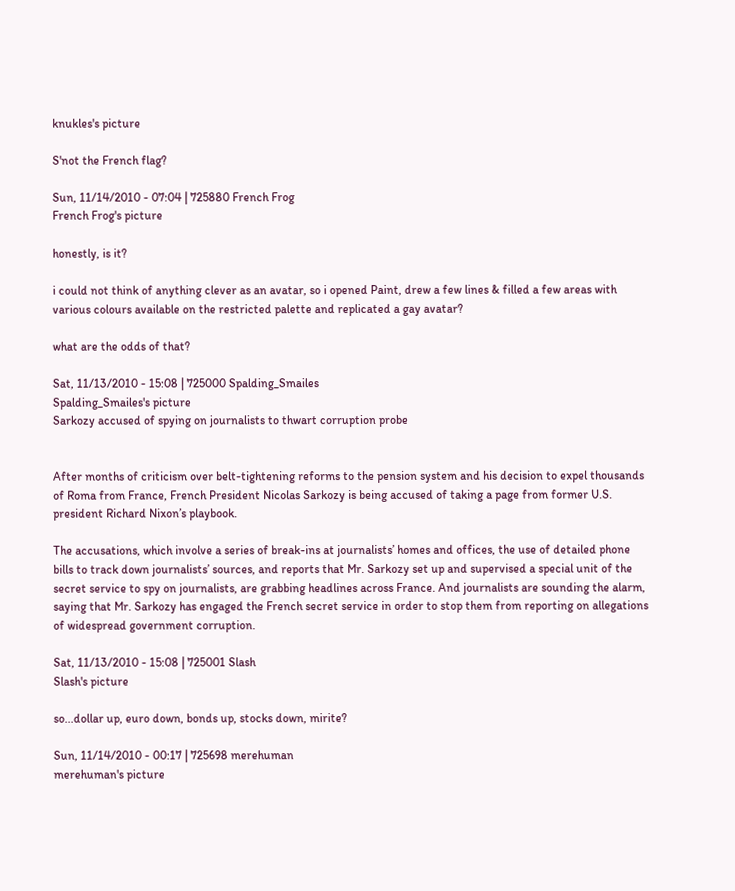knukles's picture

S'not the French flag?

Sun, 11/14/2010 - 07:04 | 725880 French Frog
French Frog's picture

honestly, is it?

i could not think of anything clever as an avatar, so i opened Paint, drew a few lines & filled a few areas with various colours available on the restricted palette and replicated a gay avatar?

what are the odds of that?

Sat, 11/13/2010 - 15:08 | 725000 Spalding_Smailes
Spalding_Smailes's picture
Sarkozy accused of spying on journalists to thwart corruption probe


After months of criticism over belt-tightening reforms to the pension system and his decision to expel thousands of Roma from France, French President Nicolas Sarkozy is being accused of taking a page from former U.S. president Richard Nixon’s playbook.

The accusations, which involve a series of break-ins at journalists’ homes and offices, the use of detailed phone bills to track down journalists’ sources, and reports that Mr. Sarkozy set up and supervised a special unit of the secret service to spy on journalists, are grabbing headlines across France. And journalists are sounding the alarm, saying that Mr. Sarkozy has engaged the French secret service in order to stop them from reporting on allegations of widespread government corruption.

Sat, 11/13/2010 - 15:08 | 725001 Slash
Slash's picture

so...dollar up, euro down, bonds up, stocks down, mirite?

Sun, 11/14/2010 - 00:17 | 725698 merehuman
merehuman's picture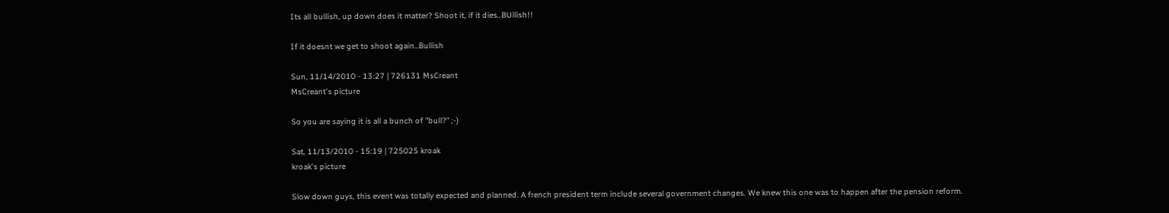Its all bullish, up down does it matter? Shoot it, if it dies..BUllish!!

If it doesnt we get to shoot again..Bullish

Sun, 11/14/2010 - 13:27 | 726131 MsCreant
MsCreant's picture

So you are saying it is all a bunch of "bull?" ;-)

Sat, 11/13/2010 - 15:19 | 725025 kroak
kroak's picture

Slow down guys, this event was totally expected and planned. A french president term include several government changes. We knew this one was to happen after the pension reform.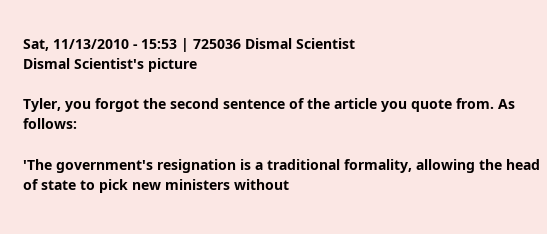Sat, 11/13/2010 - 15:53 | 725036 Dismal Scientist
Dismal Scientist's picture

Tyler, you forgot the second sentence of the article you quote from. As follows:

'The government's resignation is a traditional formality, allowing the head of state to pick new ministers without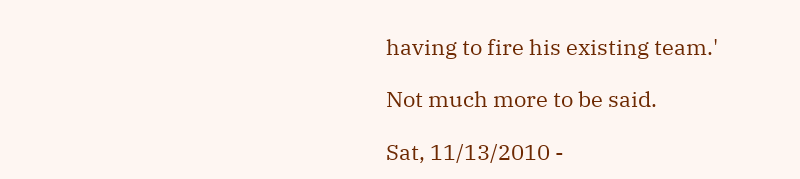having to fire his existing team.'

Not much more to be said.

Sat, 11/13/2010 -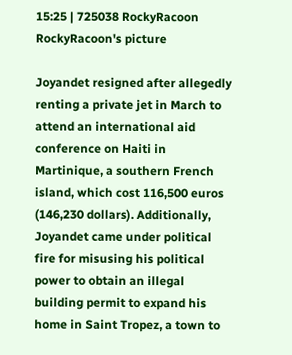15:25 | 725038 RockyRacoon
RockyRacoon's picture

Joyandet resigned after allegedly renting a private jet in March to attend an international aid conference on Haiti in Martinique, a southern French island, which cost 116,500 euros (146,230 dollars). Additionally, Joyandet came under political fire for misusing his political power to obtain an illegal building permit to expand his home in Saint Tropez, a town to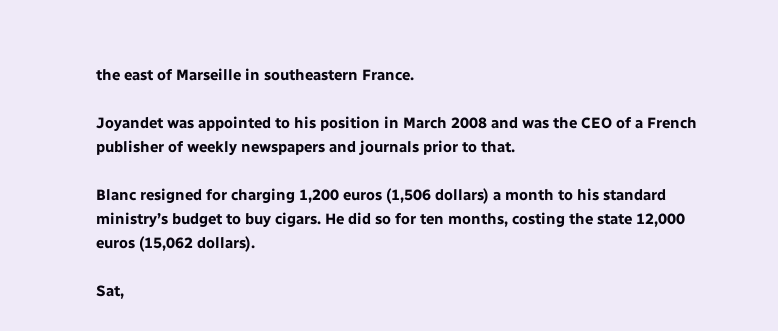the east of Marseille in southeastern France.

Joyandet was appointed to his position in March 2008 and was the CEO of a French publisher of weekly newspapers and journals prior to that.

Blanc resigned for charging 1,200 euros (1,506 dollars) a month to his standard ministry’s budget to buy cigars. He did so for ten months, costing the state 12,000 euros (15,062 dollars).

Sat,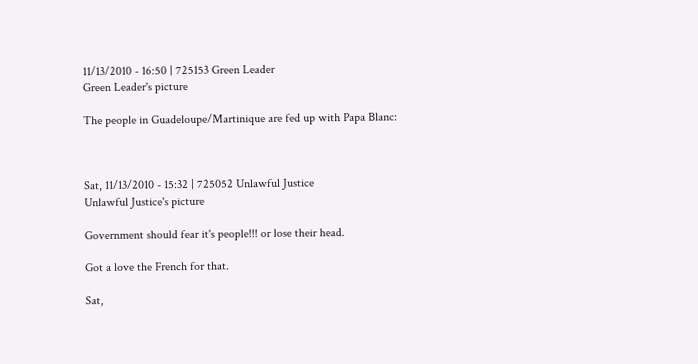11/13/2010 - 16:50 | 725153 Green Leader
Green Leader's picture

The people in Guadeloupe/Martinique are fed up with Papa Blanc:



Sat, 11/13/2010 - 15:32 | 725052 Unlawful Justice
Unlawful Justice's picture

Government should fear it's people!!! or lose their head.

Got a love the French for that.

Sat,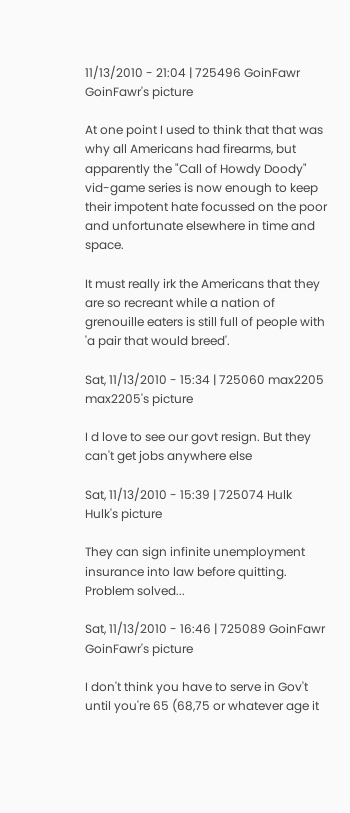11/13/2010 - 21:04 | 725496 GoinFawr
GoinFawr's picture

At one point I used to think that that was why all Americans had firearms, but apparently the "Call of Howdy Doody" vid-game series is now enough to keep their impotent hate focussed on the poor and unfortunate elsewhere in time and space.

It must really irk the Americans that they are so recreant while a nation of grenouille eaters is still full of people with 'a pair that would breed'.

Sat, 11/13/2010 - 15:34 | 725060 max2205
max2205's picture

I d love to see our govt resign. But they can't get jobs anywhere else

Sat, 11/13/2010 - 15:39 | 725074 Hulk
Hulk's picture

They can sign infinite unemployment insurance into law before quitting. Problem solved...

Sat, 11/13/2010 - 16:46 | 725089 GoinFawr
GoinFawr's picture

I don't think you have to serve in Gov't until you're 65 (68,75 or whatever age it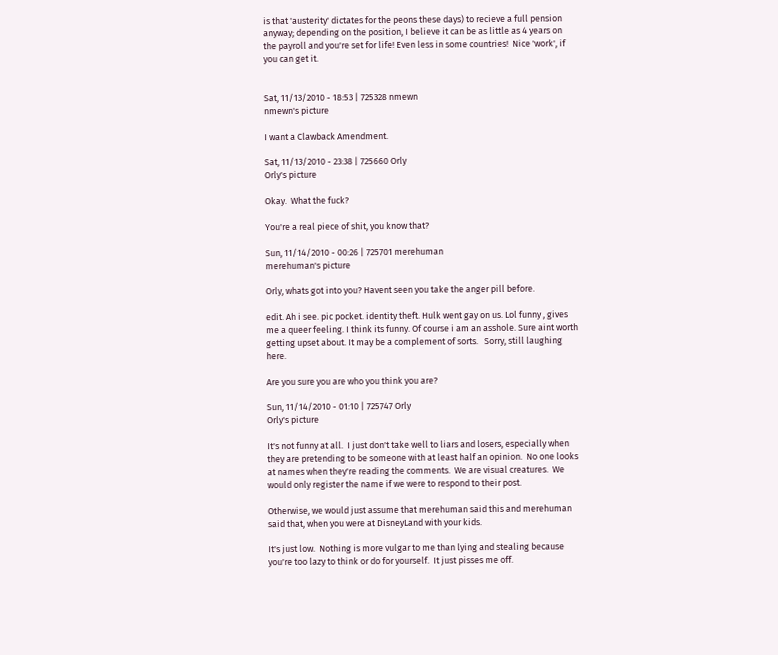is that 'austerity' dictates for the peons these days) to recieve a full pension anyway; depending on the position, I believe it can be as little as 4 years on the payroll and you're set for life! Even less in some countries!  Nice 'work', if you can get it.


Sat, 11/13/2010 - 18:53 | 725328 nmewn
nmewn's picture

I want a Clawback Amendment.

Sat, 11/13/2010 - 23:38 | 725660 Orly
Orly's picture

Okay.  What the fuck?

You're a real piece of shit, you know that?

Sun, 11/14/2010 - 00:26 | 725701 merehuman
merehuman's picture

Orly, whats got into you? Havent seen you take the anger pill before.

edit. Ah i see. pic pocket. identity theft. Hulk went gay on us. Lol funny , gives me a queer feeling. I think its funny. Of course i am an asshole. Sure aint worth getting upset about. It may be a complement of sorts.   Sorry, still laughing here.

Are you sure you are who you think you are?

Sun, 11/14/2010 - 01:10 | 725747 Orly
Orly's picture

It's not funny at all.  I just don't take well to liars and losers, especially when they are pretending to be someone with at least half an opinion.  No one looks at names when they're reading the comments.  We are visual creatures.  We would only register the name if we were to respond to their post.

Otherwise, we would just assume that merehuman said this and merehuman said that, when you were at DisneyLand with your kids.

It's just low.  Nothing is more vulgar to me than lying and stealing because you're too lazy to think or do for yourself.  It just pisses me off.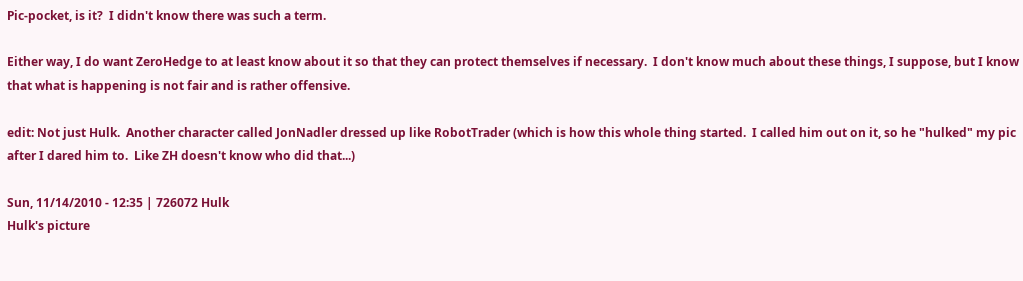Pic-pocket, is it?  I didn't know there was such a term.

Either way, I do want ZeroHedge to at least know about it so that they can protect themselves if necessary.  I don't know much about these things, I suppose, but I know that what is happening is not fair and is rather offensive.

edit: Not just Hulk.  Another character called JonNadler dressed up like RobotTrader (which is how this whole thing started.  I called him out on it, so he "hulked" my pic after I dared him to.  Like ZH doesn't know who did that...)

Sun, 11/14/2010 - 12:35 | 726072 Hulk
Hulk's picture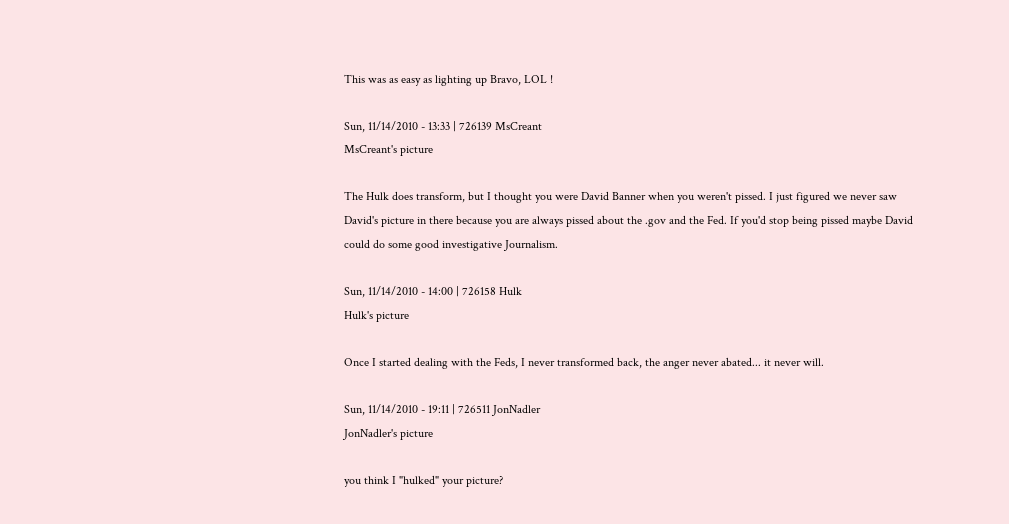This was as easy as lighting up Bravo, LOL !

Sun, 11/14/2010 - 13:33 | 726139 MsCreant
MsCreant's picture

The Hulk does transform, but I thought you were David Banner when you weren't pissed. I just figured we never saw David's picture in there because you are always pissed about the .gov and the Fed. If you'd stop being pissed maybe David could do some good investigative Journalism.

Sun, 11/14/2010 - 14:00 | 726158 Hulk
Hulk's picture

Once I started dealing with the Feds, I never transformed back, the anger never abated... it never will.

Sun, 11/14/2010 - 19:11 | 726511 JonNadler
JonNadler's picture

you think I "hulked" your picture?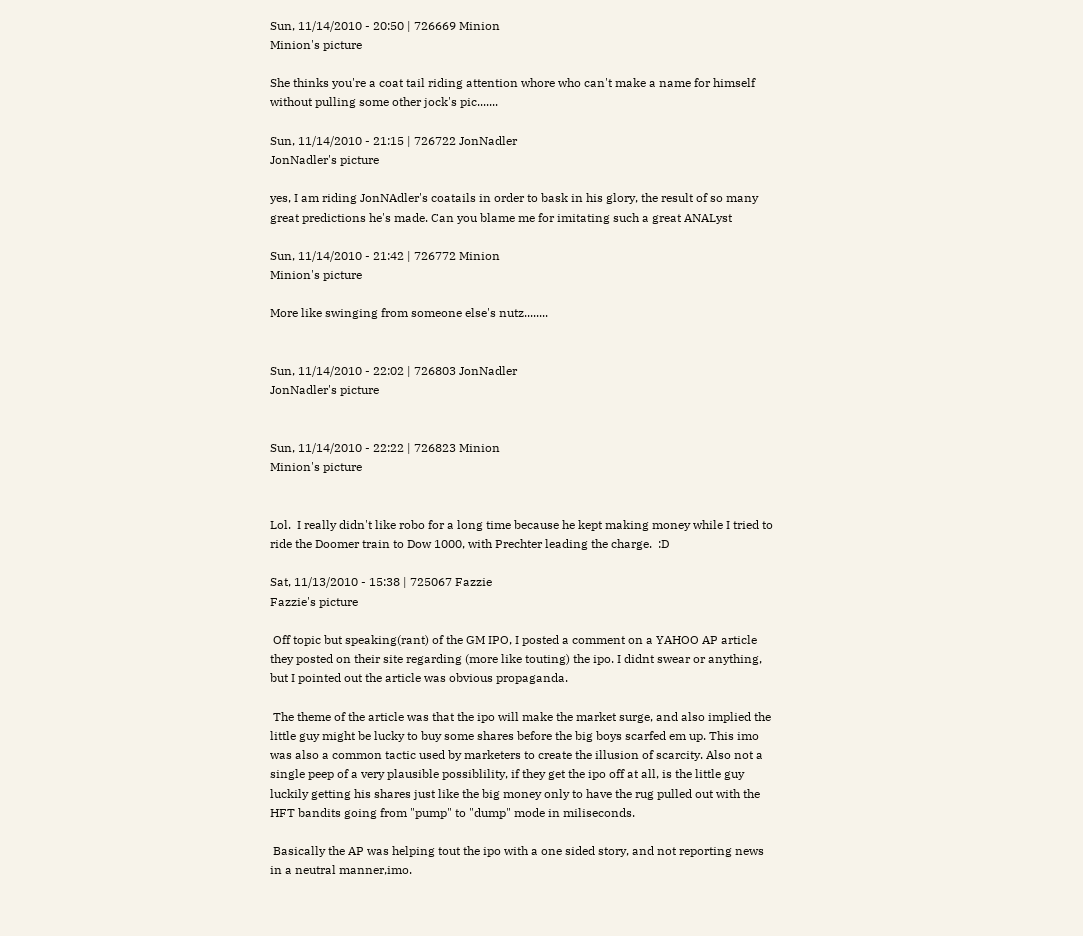Sun, 11/14/2010 - 20:50 | 726669 Minion
Minion's picture

She thinks you're a coat tail riding attention whore who can't make a name for himself without pulling some other jock's pic.......

Sun, 11/14/2010 - 21:15 | 726722 JonNadler
JonNadler's picture

yes, I am riding JonNAdler's coatails in order to bask in his glory, the result of so many great predictions he's made. Can you blame me for imitating such a great ANALyst

Sun, 11/14/2010 - 21:42 | 726772 Minion
Minion's picture

More like swinging from someone else's nutz........


Sun, 11/14/2010 - 22:02 | 726803 JonNadler
JonNadler's picture


Sun, 11/14/2010 - 22:22 | 726823 Minion
Minion's picture


Lol.  I really didn't like robo for a long time because he kept making money while I tried to ride the Doomer train to Dow 1000, with Prechter leading the charge.  :D

Sat, 11/13/2010 - 15:38 | 725067 Fazzie
Fazzie's picture

 Off topic but speaking(rant) of the GM IPO, I posted a comment on a YAHOO AP article they posted on their site regarding (more like touting) the ipo. I didnt swear or anything, but I pointed out the article was obvious propaganda.

 The theme of the article was that the ipo will make the market surge, and also implied the little guy might be lucky to buy some shares before the big boys scarfed em up. This imo was also a common tactic used by marketers to create the illusion of scarcity. Also not a single peep of a very plausible possiblility, if they get the ipo off at all, is the little guy luckily getting his shares just like the big money only to have the rug pulled out with the HFT bandits going from "pump" to "dump" mode in miliseconds.

 Basically the AP was helping tout the ipo with a one sided story, and not reporting news in a neutral manner,imo.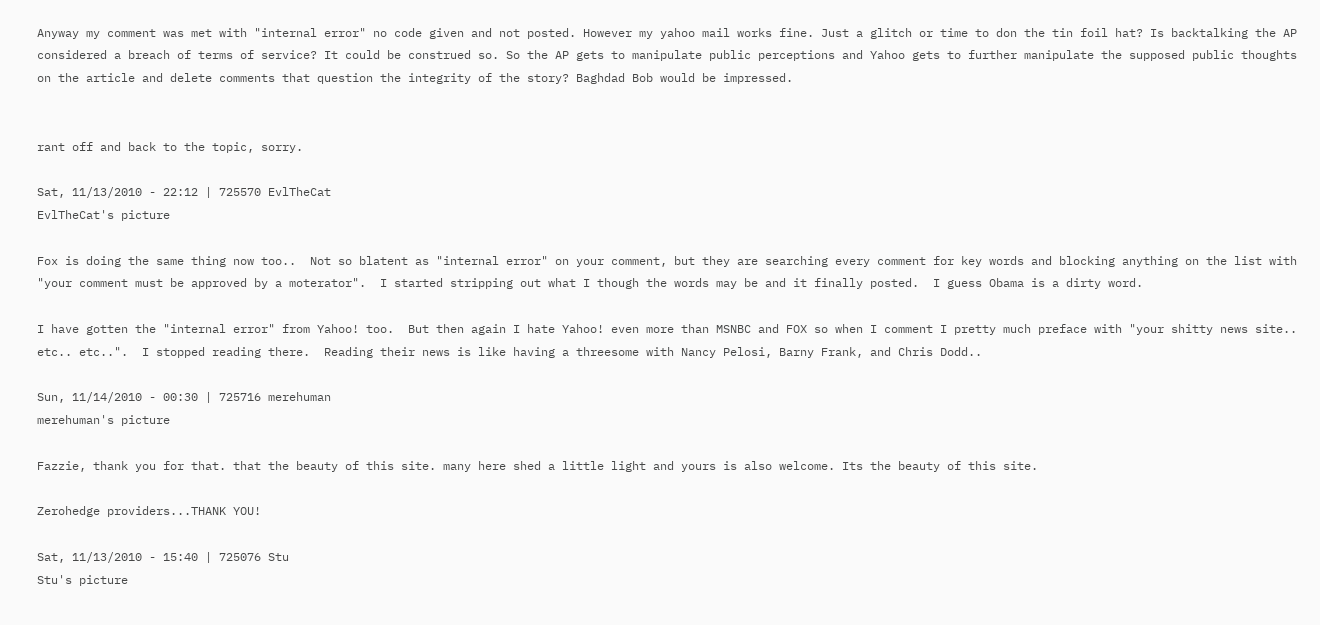Anyway my comment was met with "internal error" no code given and not posted. However my yahoo mail works fine. Just a glitch or time to don the tin foil hat? Is backtalking the AP considered a breach of terms of service? It could be construed so. So the AP gets to manipulate public perceptions and Yahoo gets to further manipulate the supposed public thoughts on the article and delete comments that question the integrity of the story? Baghdad Bob would be impressed.


rant off and back to the topic, sorry.

Sat, 11/13/2010 - 22:12 | 725570 EvlTheCat
EvlTheCat's picture

Fox is doing the same thing now too..  Not so blatent as "internal error" on your comment, but they are searching every comment for key words and blocking anything on the list with "your comment must be approved by a moterator".  I started stripping out what I though the words may be and it finally posted.  I guess Obama is a dirty word.

I have gotten the "internal error" from Yahoo! too.  But then again I hate Yahoo! even more than MSNBC and FOX so when I comment I pretty much preface with "your shitty news site.. etc.. etc..".  I stopped reading there.  Reading their news is like having a threesome with Nancy Pelosi, Barny Frank, and Chris Dodd..

Sun, 11/14/2010 - 00:30 | 725716 merehuman
merehuman's picture

Fazzie, thank you for that. that the beauty of this site. many here shed a little light and yours is also welcome. Its the beauty of this site.

Zerohedge providers...THANK YOU!

Sat, 11/13/2010 - 15:40 | 725076 Stu
Stu's picture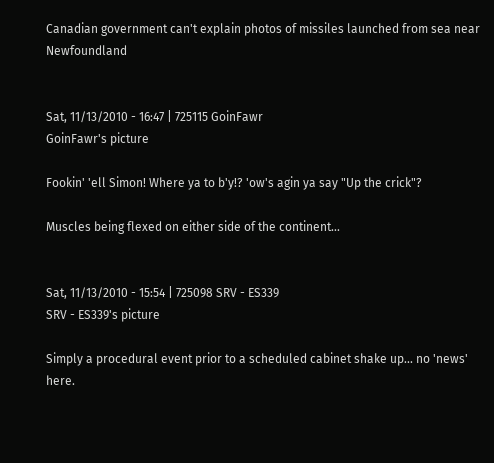Canadian government can't explain photos of missiles launched from sea near Newfoundland


Sat, 11/13/2010 - 16:47 | 725115 GoinFawr
GoinFawr's picture

Fookin' 'ell Simon! Where ya to b'y!? 'ow's agin ya say "Up the crick"?

Muscles being flexed on either side of the continent...


Sat, 11/13/2010 - 15:54 | 725098 SRV - ES339
SRV - ES339's picture

Simply a procedural event prior to a scheduled cabinet shake up... no 'news' here.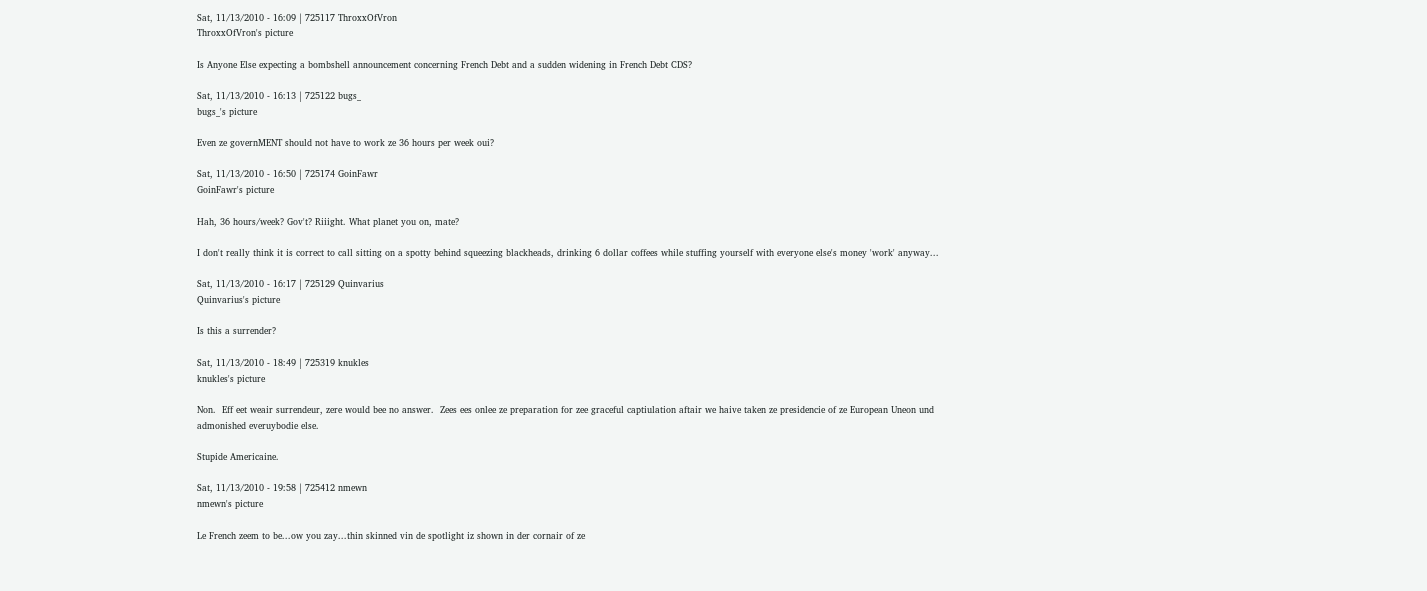Sat, 11/13/2010 - 16:09 | 725117 ThroxxOfVron
ThroxxOfVron's picture

Is Anyone Else expecting a bombshell announcement concerning French Debt and a sudden widening in French Debt CDS?

Sat, 11/13/2010 - 16:13 | 725122 bugs_
bugs_'s picture

Even ze governMENT should not have to work ze 36 hours per week oui?

Sat, 11/13/2010 - 16:50 | 725174 GoinFawr
GoinFawr's picture

Hah, 36 hours/week? Gov't? Riiight. What planet you on, mate?

I don't really think it is correct to call sitting on a spotty behind squeezing blackheads, drinking 6 dollar coffees while stuffing yourself with everyone else's money 'work' anyway...

Sat, 11/13/2010 - 16:17 | 725129 Quinvarius
Quinvarius's picture

Is this a surrender?

Sat, 11/13/2010 - 18:49 | 725319 knukles
knukles's picture

Non.  Eff eet weair surrendeur, zere would bee no answer.  Zees ees onlee ze preparation for zee graceful captiulation aftair we haive taken ze presidencie of ze European Uneon und admonished everuybodie else.

Stupide Americaine.

Sat, 11/13/2010 - 19:58 | 725412 nmewn
nmewn's picture

Le French zeem to be...ow you zay...thin skinned vin de spotlight iz shown in der cornair of ze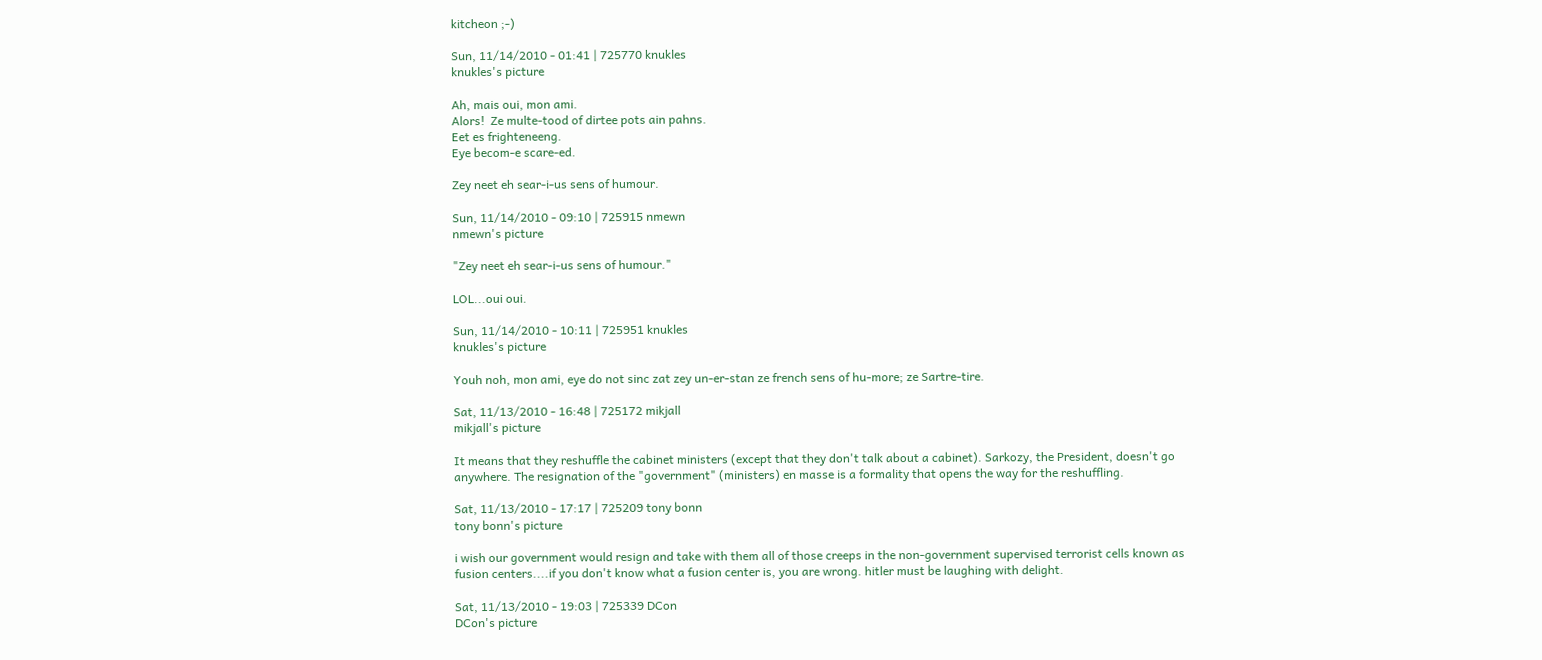kitcheon ;-)

Sun, 11/14/2010 - 01:41 | 725770 knukles
knukles's picture

Ah, mais oui, mon ami.
Alors!  Ze multe-tood of dirtee pots ain pahns.
Eet es frighteneeng.
Eye becom-e scare-ed.

Zey neet eh sear-i-us sens of humour.

Sun, 11/14/2010 - 09:10 | 725915 nmewn
nmewn's picture

"Zey neet eh sear-i-us sens of humour."

LOL...oui oui.

Sun, 11/14/2010 - 10:11 | 725951 knukles
knukles's picture

Youh noh, mon ami, eye do not sinc zat zey un-er-stan ze french sens of hu-more; ze Sartre-tire.

Sat, 11/13/2010 - 16:48 | 725172 mikjall
mikjall's picture

It means that they reshuffle the cabinet ministers (except that they don't talk about a cabinet). Sarkozy, the President, doesn't go anywhere. The resignation of the "government" (ministers) en masse is a formality that opens the way for the reshuffling.

Sat, 11/13/2010 - 17:17 | 725209 tony bonn
tony bonn's picture

i wish our government would resign and take with them all of those creeps in the non-government supervised terrorist cells known as fusion centers....if you don't know what a fusion center is, you are wrong. hitler must be laughing with delight.

Sat, 11/13/2010 - 19:03 | 725339 DCon
DCon's picture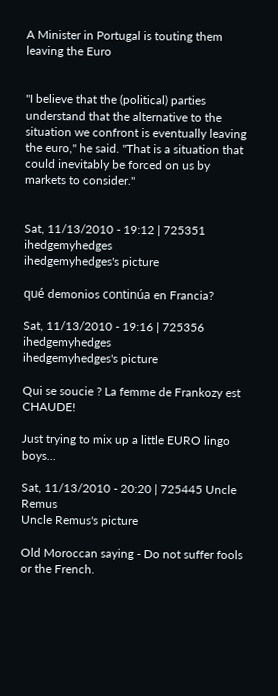A Minister in Portugal is touting them leaving the Euro


"I believe that the (political) parties understand that the alternative to the situation we confront is eventually leaving the euro," he said. "That is a situation that could inevitably be forced on us by markets to consider."


Sat, 11/13/2010 - 19:12 | 725351 ihedgemyhedges
ihedgemyhedges's picture

qué demonios continúa en Francia?

Sat, 11/13/2010 - 19:16 | 725356 ihedgemyhedges
ihedgemyhedges's picture

Qui se soucie ? La femme de Frankozy est CHAUDE!

Just trying to mix up a little EURO lingo boys...

Sat, 11/13/2010 - 20:20 | 725445 Uncle Remus
Uncle Remus's picture

Old Moroccan saying - Do not suffer fools or the French.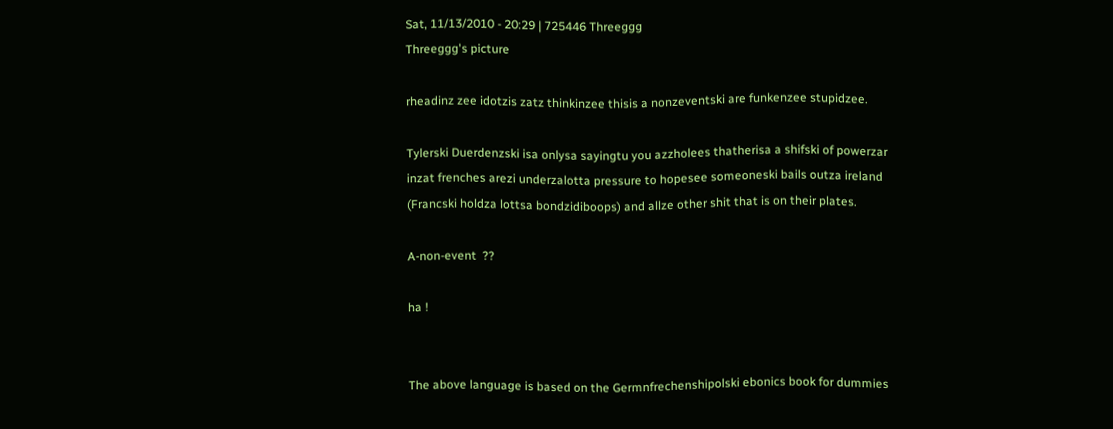Sat, 11/13/2010 - 20:29 | 725446 Threeggg
Threeggg's picture

rheadinz zee idotzis zatz thinkinzee thisis a nonzeventski are funkenzee stupidzee.

Tylerski Duerdenzski isa onlysa sayingtu you azzholees thatherisa a shifski of powerzar inzat frenches arezi underzalotta pressure to hopesee someoneski bails outza ireland (Francski holdza lottsa bondzidiboops) and allze other shit that is on their plates.

A-non-event  ??

ha !


The above language is based on the Germnfrechenshipolski ebonics book for dummies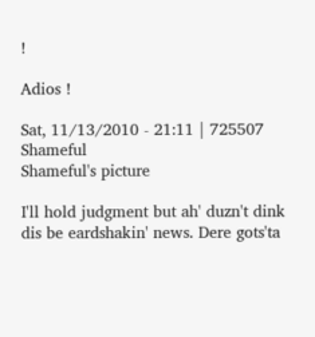!

Adios !

Sat, 11/13/2010 - 21:11 | 725507 Shameful
Shameful's picture

I'll hold judgment but ah' duzn't dink dis be eardshakin' news. Dere gots'ta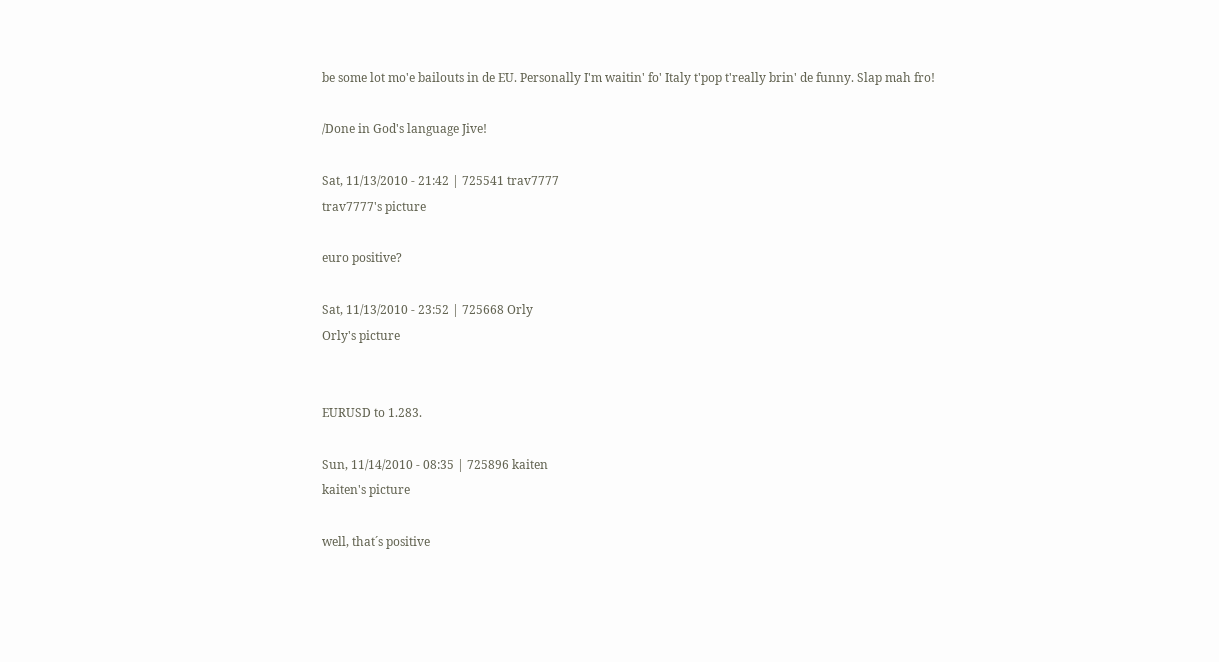be some lot mo'e bailouts in de EU. Personally I'm waitin' fo' Italy t'pop t'really brin' de funny. Slap mah fro!

/Done in God's language Jive!

Sat, 11/13/2010 - 21:42 | 725541 trav7777
trav7777's picture

euro positive?

Sat, 11/13/2010 - 23:52 | 725668 Orly
Orly's picture


EURUSD to 1.283.

Sun, 11/14/2010 - 08:35 | 725896 kaiten
kaiten's picture

well, that´s positive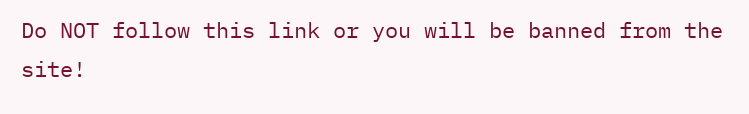Do NOT follow this link or you will be banned from the site!